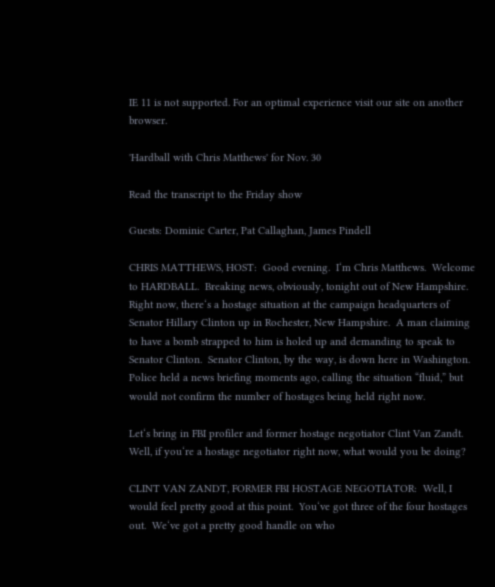IE 11 is not supported. For an optimal experience visit our site on another browser.

'Hardball with Chris Matthews' for Nov. 30

Read the transcript to the Friday show

Guests: Dominic Carter, Pat Callaghan, James Pindell

CHRIS MATTHEWS, HOST:  Good evening.  I‘m Chris Matthews.  Welcome to HARDBALL.  Breaking news, obviously, tonight out of New Hampshire.  Right now, there‘s a hostage situation at the campaign headquarters of Senator Hillary Clinton up in Rochester, New Hampshire.  A man claiming to have a bomb strapped to him is holed up and demanding to speak to Senator Clinton.  Senator Clinton, by the way, is down here in Washington.  Police held a news briefing moments ago, calling the situation “fluid,” but would not confirm the number of hostages being held right now.

Let‘s bring in FBI profiler and former hostage negotiator Clint Van Zandt.  Well, if you‘re a hostage negotiator right now, what would you be doing?

CLINT VAN ZANDT, FORMER FBI HOSTAGE NEGOTIATOR:  Well, I would feel pretty good at this point.  You‘ve got three of the four hostages out.  We‘ve got a pretty good handle on who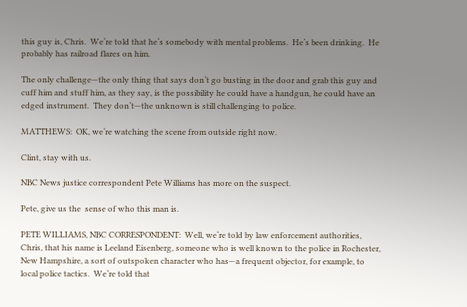this guy is, Chris.  We‘re told that he‘s somebody with mental problems.  He‘s been drinking.  He probably has railroad flares on him.

The only challenge—the only thing that says don‘t go busting in the door and grab this guy and cuff him and stuff him, as they say, is the possibility he could have a handgun, he could have an edged instrument.  They don‘t—the unknown is still challenging to police.

MATTHEWS:  OK, we‘re watching the scene from outside right now.

Clint, stay with us.

NBC News justice correspondent Pete Williams has more on the suspect.

Pete, give us the  sense of who this man is.

PETE WILLIAMS, NBC CORRESPONDENT:  Well, we‘re told by law enforcement authorities, Chris, that his name is Leeland Eisenberg, someone who is well known to the police in Rochester, New Hampshire, a sort of outspoken character who has—a frequent objector, for example, to local police tactics.  We‘re told that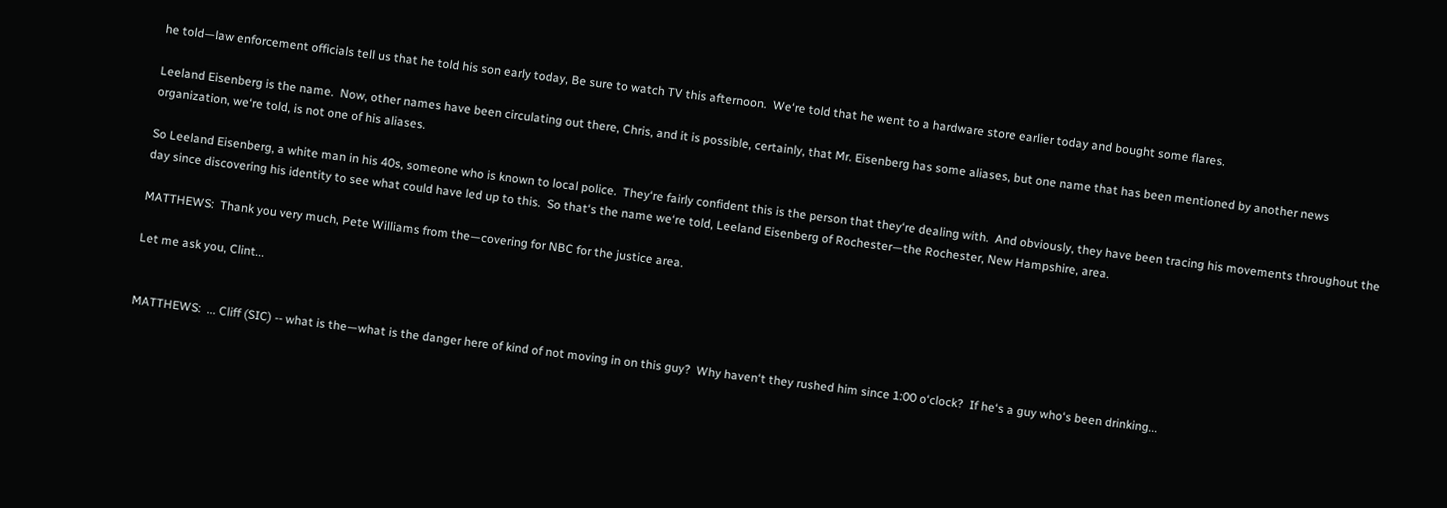he told—law enforcement officials tell us that he told his son early today, Be sure to watch TV this afternoon.  We‘re told that he went to a hardware store earlier today and bought some flares.

Leeland Eisenberg is the name.  Now, other names have been circulating out there, Chris, and it is possible, certainly, that Mr. Eisenberg has some aliases, but one name that has been mentioned by another news organization, we‘re told, is not one of his aliases.

So Leeland Eisenberg, a white man in his 40s, someone who is known to local police.  They‘re fairly confident this is the person that they‘re dealing with.  And obviously, they have been tracing his movements throughout the day since discovering his identity to see what could have led up to this.  So that‘s the name we‘re told, Leeland Eisenberg of Rochester—the Rochester, New Hampshire, area.

MATTHEWS:  Thank you very much, Pete Williams from the—covering for NBC for the justice area.

Let me ask you, Clint...


MATTHEWS:  ... Cliff (SIC) -- what is the—what is the danger here of kind of not moving in on this guy?  Why haven‘t they rushed him since 1:00 o‘clock?  If he‘s a guy who‘s been drinking...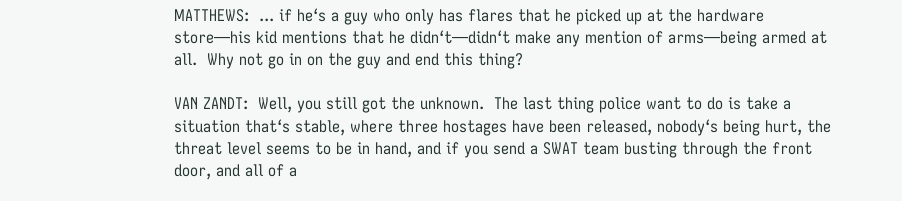MATTHEWS:  ... if he‘s a guy who only has flares that he picked up at the hardware store—his kid mentions that he didn‘t—didn‘t make any mention of arms—being armed at all.  Why not go in on the guy and end this thing?

VAN ZANDT:  Well, you still got the unknown.  The last thing police want to do is take a situation that‘s stable, where three hostages have been released, nobody‘s being hurt, the threat level seems to be in hand, and if you send a SWAT team busting through the front door, and all of a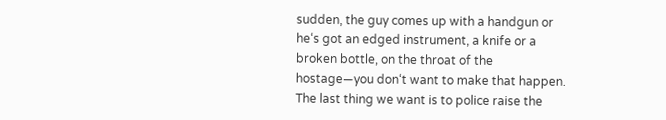sudden, the guy comes up with a handgun or he‘s got an edged instrument, a knife or a broken bottle, on the throat of the hostage—you don‘t want to make that happen.  The last thing we want is to police raise the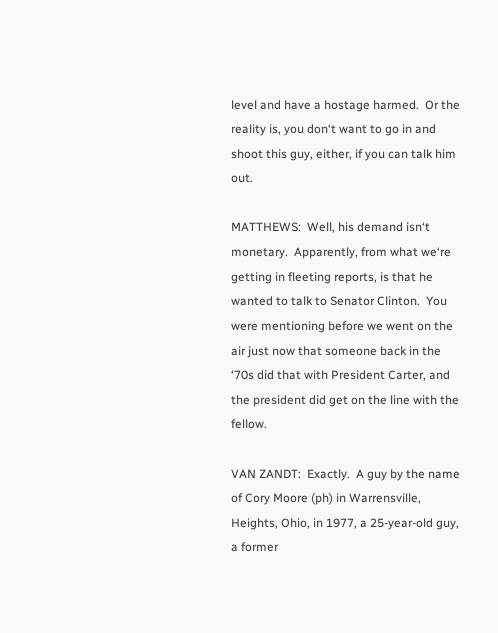level and have a hostage harmed.  Or the reality is, you don‘t want to go in and shoot this guy, either, if you can talk him out.

MATTHEWS:  Well, his demand isn‘t monetary.  Apparently, from what we‘re getting in fleeting reports, is that he wanted to talk to Senator Clinton.  You were mentioning before we went on the air just now that someone back in the ‘70s did that with President Carter, and the president did get on the line with the fellow.

VAN ZANDT:  Exactly.  A guy by the name of Cory Moore (ph) in Warrensville, Heights, Ohio, in 1977, a 25-year-old guy, a former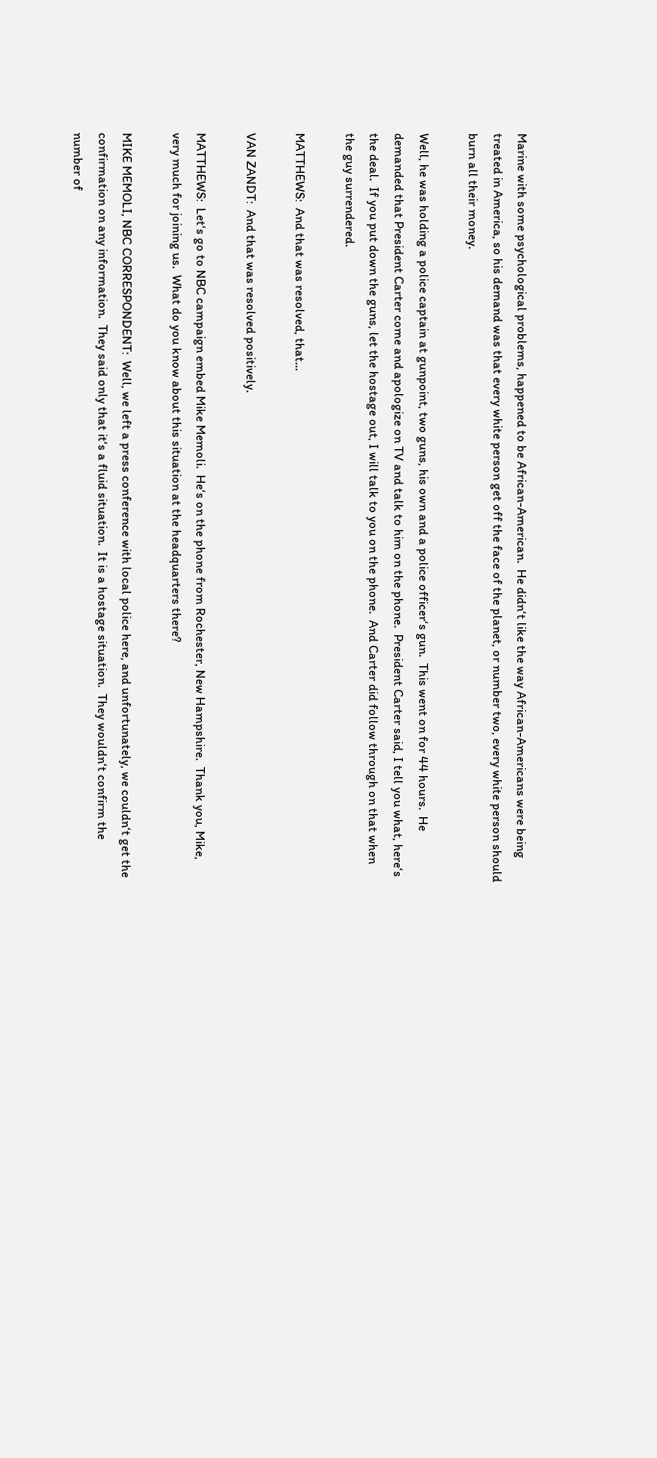Marine with some psychological problems, happened to be African-American.  He didn‘t like the way African-Americans were being treated in America, so his demand was that every white person get off the face of the planet, or number two, every white person should burn all their money.

Well, he was holding a police captain at gunpoint, two guns, his own and a police officer‘s gun.  This went on for 44 hours.  He demanded that President Carter come and apologize on TV and talk to him on the phone.  President Carter said, I tell you what, here‘s the deal.  If you put down the guns, let the hostage out, I will talk to you on the phone.  And Carter did follow through on that when the guy surrendered.

MATTHEWS:  And that was resolved, that...

VAN ZANDT:  And that was resolved positively.

MATTHEWS:  Let‘s go to NBC campaign embed Mike Memoli.  He‘s on the phone from Rochester, New Hampshire.  Thank you, Mike, very much for joining us.  What do you know about this situation at the headquarters there?

MIKE MEMOLI, NBC CORRESPONDENT:  Well, we left a press conference with local police here, and unfortunately, we couldn‘t get the confirmation on any information.  They said only that it‘s a fluid situation.  It is a hostage situation.  They wouldn‘t confirm the number of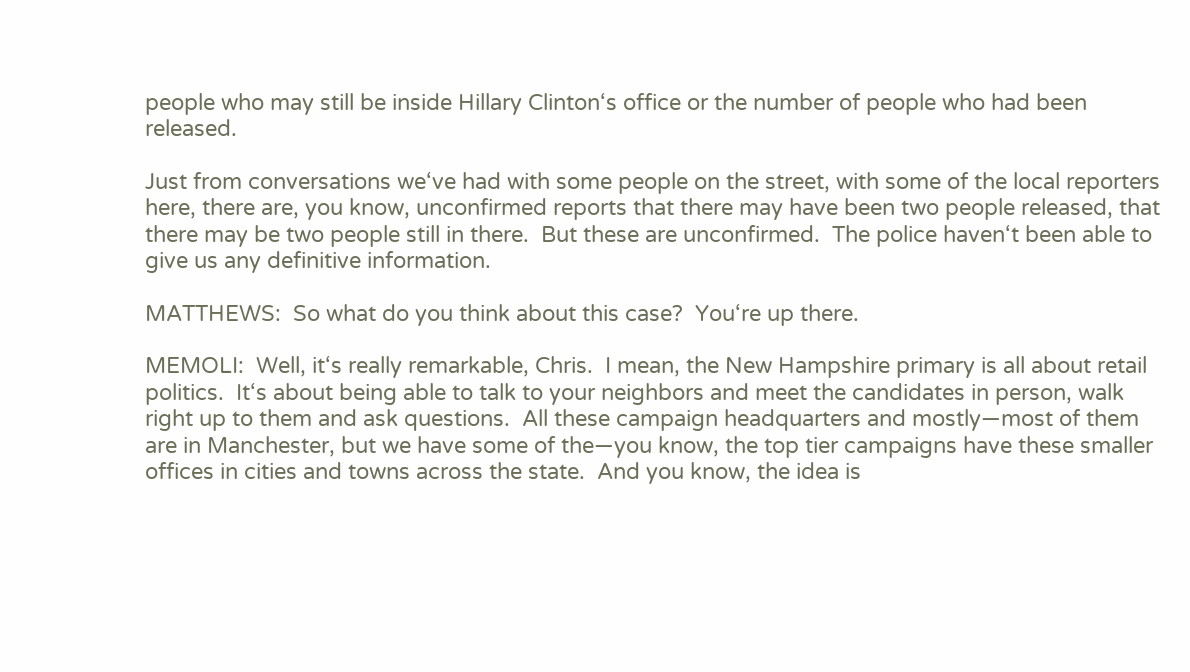people who may still be inside Hillary Clinton‘s office or the number of people who had been released.

Just from conversations we‘ve had with some people on the street, with some of the local reporters here, there are, you know, unconfirmed reports that there may have been two people released, that there may be two people still in there.  But these are unconfirmed.  The police haven‘t been able to give us any definitive information.

MATTHEWS:  So what do you think about this case?  You‘re up there.

MEMOLI:  Well, it‘s really remarkable, Chris.  I mean, the New Hampshire primary is all about retail politics.  It‘s about being able to talk to your neighbors and meet the candidates in person, walk right up to them and ask questions.  All these campaign headquarters and mostly—most of them are in Manchester, but we have some of the—you know, the top tier campaigns have these smaller offices in cities and towns across the state.  And you know, the idea is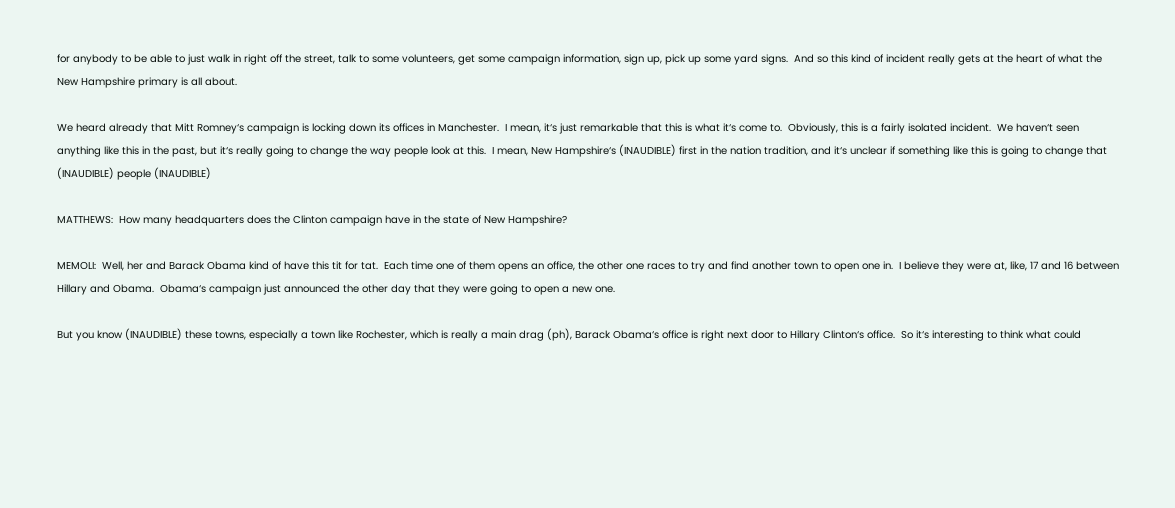for anybody to be able to just walk in right off the street, talk to some volunteers, get some campaign information, sign up, pick up some yard signs.  And so this kind of incident really gets at the heart of what the New Hampshire primary is all about.

We heard already that Mitt Romney‘s campaign is locking down its offices in Manchester.  I mean, it‘s just remarkable that this is what it‘s come to.  Obviously, this is a fairly isolated incident.  We haven‘t seen anything like this in the past, but it‘s really going to change the way people look at this.  I mean, New Hampshire‘s (INAUDIBLE) first in the nation tradition, and it‘s unclear if something like this is going to change that (INAUDIBLE) people (INAUDIBLE)

MATTHEWS:  How many headquarters does the Clinton campaign have in the state of New Hampshire?

MEMOLI:  Well, her and Barack Obama kind of have this tit for tat.  Each time one of them opens an office, the other one races to try and find another town to open one in.  I believe they were at, like, 17 and 16 between Hillary and Obama.  Obama‘s campaign just announced the other day that they were going to open a new one.

But you know (INAUDIBLE) these towns, especially a town like Rochester, which is really a main drag (ph), Barack Obama‘s office is right next door to Hillary Clinton‘s office.  So it‘s interesting to think what could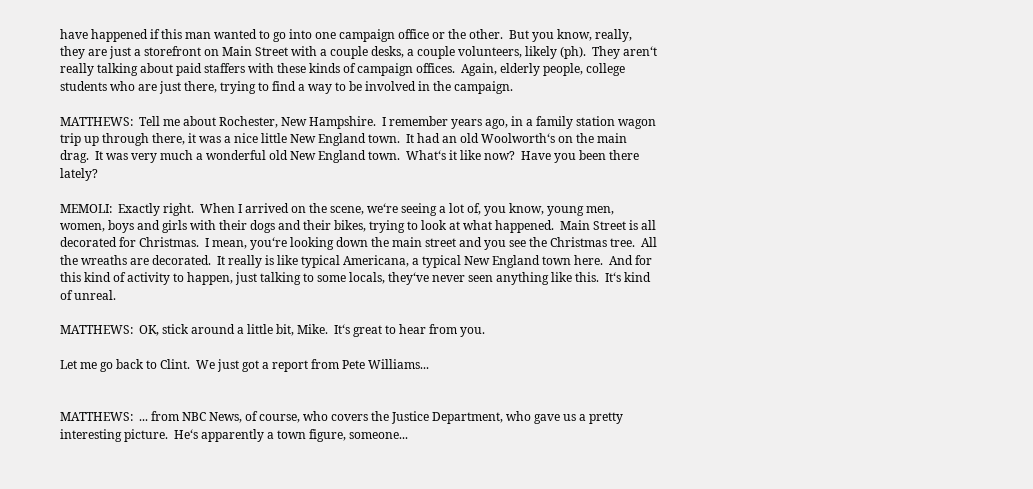have happened if this man wanted to go into one campaign office or the other.  But you know, really, they are just a storefront on Main Street with a couple desks, a couple volunteers, likely (ph).  They aren‘t really talking about paid staffers with these kinds of campaign offices.  Again, elderly people, college students who are just there, trying to find a way to be involved in the campaign.

MATTHEWS:  Tell me about Rochester, New Hampshire.  I remember years ago, in a family station wagon trip up through there, it was a nice little New England town.  It had an old Woolworth‘s on the main drag.  It was very much a wonderful old New England town.  What‘s it like now?  Have you been there lately?

MEMOLI:  Exactly right.  When I arrived on the scene, we‘re seeing a lot of, you know, young men, women, boys and girls with their dogs and their bikes, trying to look at what happened.  Main Street is all decorated for Christmas.  I mean, you‘re looking down the main street and you see the Christmas tree.  All the wreaths are decorated.  It really is like typical Americana, a typical New England town here.  And for this kind of activity to happen, just talking to some locals, they‘ve never seen anything like this.  It‘s kind of unreal.

MATTHEWS:  OK, stick around a little bit, Mike.  It‘s great to hear from you.

Let me go back to Clint.  We just got a report from Pete Williams...


MATTHEWS:  ... from NBC News, of course, who covers the Justice Department, who gave us a pretty interesting picture.  He‘s apparently a town figure, someone...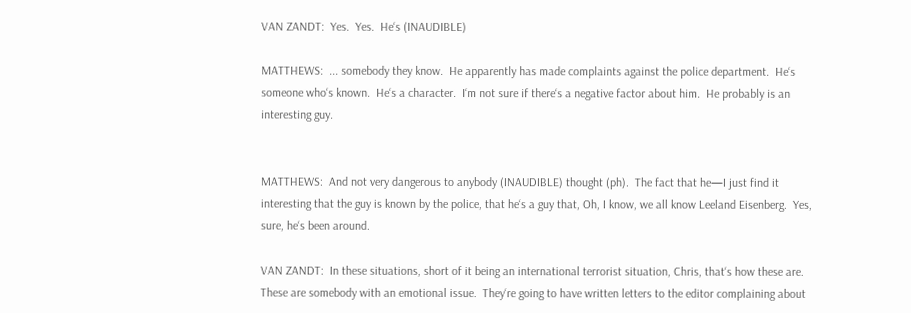VAN ZANDT:  Yes.  Yes.  He‘s (INAUDIBLE)

MATTHEWS:  ... somebody they know.  He apparently has made complaints against the police department.  He‘s someone who‘s known.  He‘s a character.  I‘m not sure if there‘s a negative factor about him.  He probably is an interesting guy.


MATTHEWS:  And not very dangerous to anybody (INAUDIBLE) thought (ph).  The fact that he—I just find it interesting that the guy is known by the police, that he‘s a guy that, Oh, I know, we all know Leeland Eisenberg.  Yes, sure, he‘s been around.

VAN ZANDT:  In these situations, short of it being an international terrorist situation, Chris, that‘s how these are.  These are somebody with an emotional issue.  They‘re going to have written letters to the editor complaining about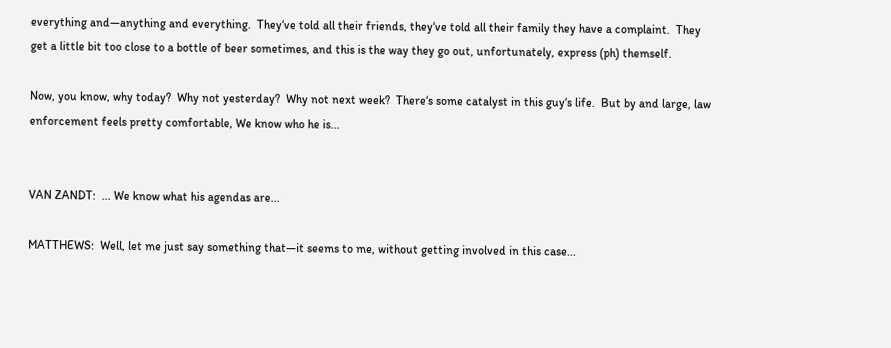everything and—anything and everything.  They‘ve told all their friends, they‘ve told all their family they have a complaint.  They get a little bit too close to a bottle of beer sometimes, and this is the way they go out, unfortunately, express (ph) themself.

Now, you know, why today?  Why not yesterday?  Why not next week?  There‘s some catalyst in this guy‘s life.  But by and large, law enforcement feels pretty comfortable, We know who he is...


VAN ZANDT:  ... We know what his agendas are...

MATTHEWS:  Well, let me just say something that—it seems to me, without getting involved in this case...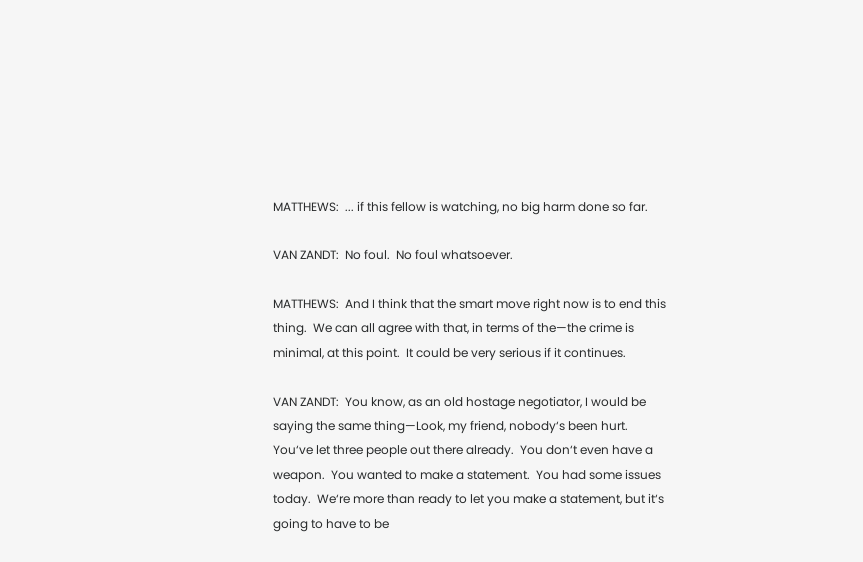MATTHEWS:  ... if this fellow is watching, no big harm done so far.

VAN ZANDT:  No foul.  No foul whatsoever.

MATTHEWS:  And I think that the smart move right now is to end this thing.  We can all agree with that, in terms of the—the crime is minimal, at this point.  It could be very serious if it continues.

VAN ZANDT:  You know, as an old hostage negotiator, I would be saying the same thing—Look, my friend, nobody‘s been hurt.  You‘ve let three people out there already.  You don‘t even have a weapon.  You wanted to make a statement.  You had some issues today.  We‘re more than ready to let you make a statement, but it‘s going to have to be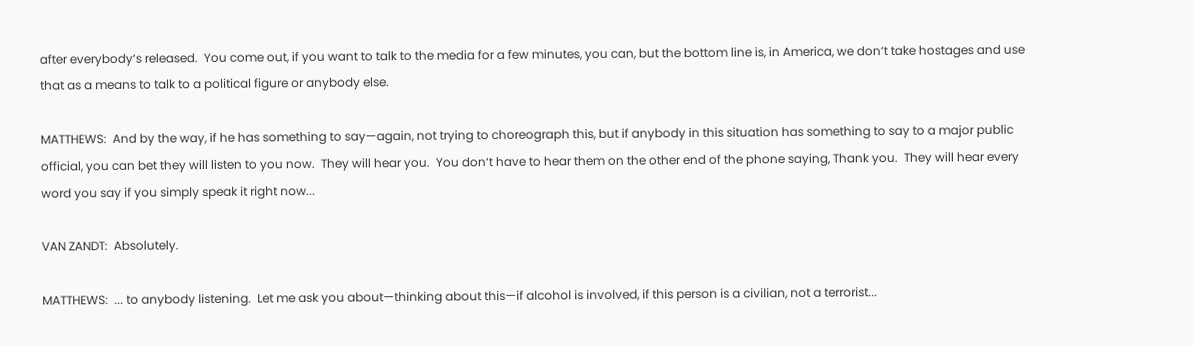after everybody‘s released.  You come out, if you want to talk to the media for a few minutes, you can, but the bottom line is, in America, we don‘t take hostages and use that as a means to talk to a political figure or anybody else.

MATTHEWS:  And by the way, if he has something to say—again, not trying to choreograph this, but if anybody in this situation has something to say to a major public official, you can bet they will listen to you now.  They will hear you.  You don‘t have to hear them on the other end of the phone saying, Thank you.  They will hear every word you say if you simply speak it right now...

VAN ZANDT:  Absolutely.

MATTHEWS:  ... to anybody listening.  Let me ask you about—thinking about this—if alcohol is involved, if this person is a civilian, not a terrorist...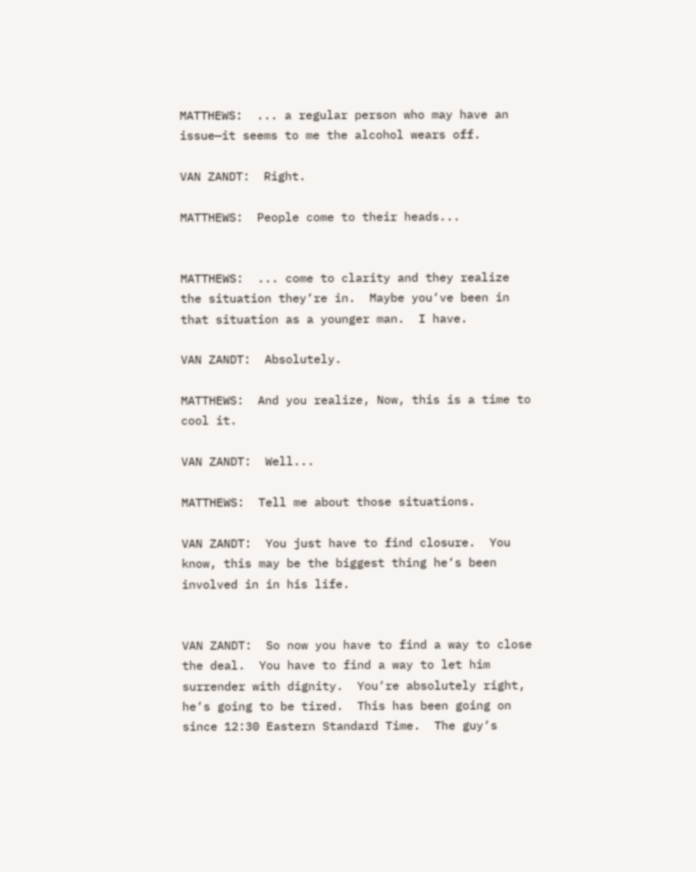MATTHEWS:  ... a regular person who may have an issue—it seems to me the alcohol wears off.

VAN ZANDT:  Right.

MATTHEWS:  People come to their heads...


MATTHEWS:  ... come to clarity and they realize the situation they‘re in.  Maybe you‘ve been in that situation as a younger man.  I have.

VAN ZANDT:  Absolutely.

MATTHEWS:  And you realize, Now, this is a time to cool it.

VAN ZANDT:  Well...

MATTHEWS:  Tell me about those situations.

VAN ZANDT:  You just have to find closure.  You know, this may be the biggest thing he‘s been involved in in his life.


VAN ZANDT:  So now you have to find a way to close the deal.  You have to find a way to let him surrender with dignity.  You‘re absolutely right, he‘s going to be tired.  This has been going on since 12:30 Eastern Standard Time.  The guy‘s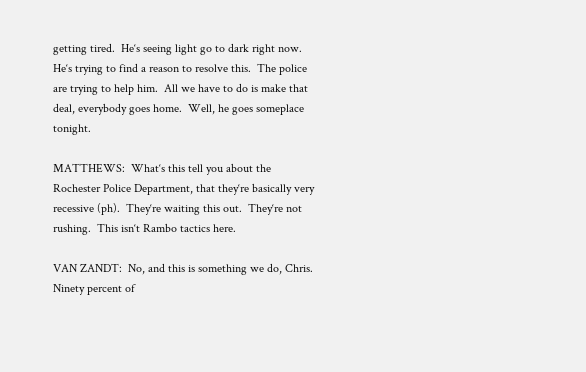getting tired.  He‘s seeing light go to dark right now.  He‘s trying to find a reason to resolve this.  The police are trying to help him.  All we have to do is make that deal, everybody goes home.  Well, he goes someplace tonight.

MATTHEWS:  What‘s this tell you about the Rochester Police Department, that they‘re basically very recessive (ph).  They‘re waiting this out.  They‘re not rushing.  This isn‘t Rambo tactics here.

VAN ZANDT:  No, and this is something we do, Chris.  Ninety percent of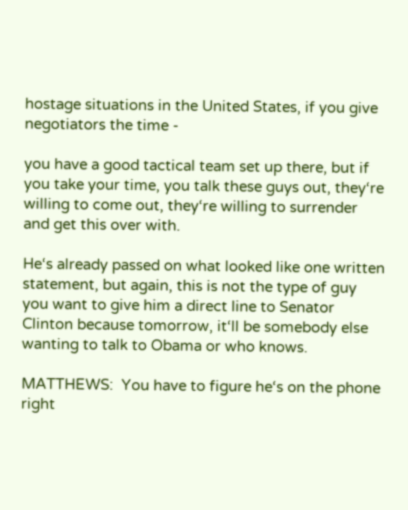hostage situations in the United States, if you give negotiators the time -

you have a good tactical team set up there, but if you take your time, you talk these guys out, they‘re willing to come out, they‘re willing to surrender and get this over with.

He‘s already passed on what looked like one written statement, but again, this is not the type of guy you want to give him a direct line to Senator Clinton because tomorrow, it‘ll be somebody else wanting to talk to Obama or who knows.

MATTHEWS:  You have to figure he‘s on the phone right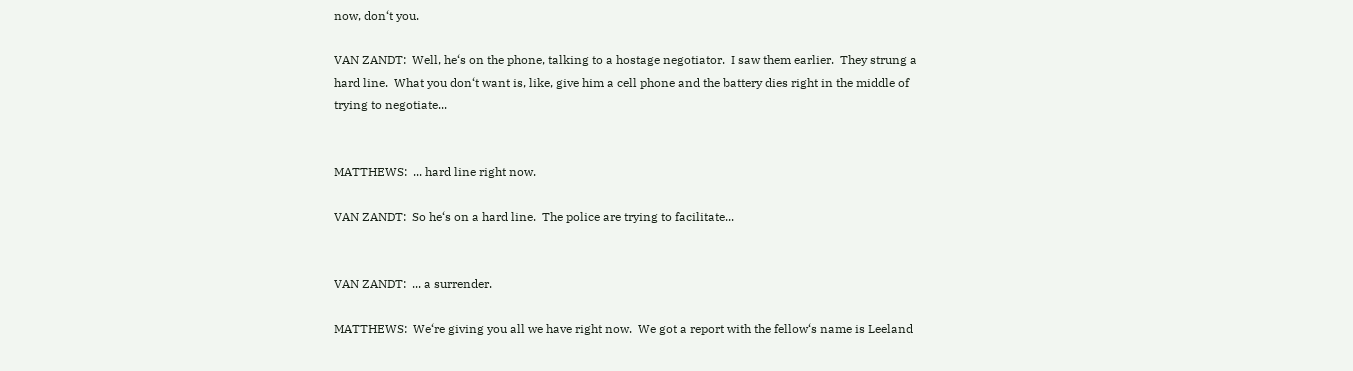now, don‘t you.

VAN ZANDT:  Well, he‘s on the phone, talking to a hostage negotiator.  I saw them earlier.  They strung a hard line.  What you don‘t want is, like, give him a cell phone and the battery dies right in the middle of trying to negotiate...


MATTHEWS:  ... hard line right now.

VAN ZANDT:  So he‘s on a hard line.  The police are trying to facilitate...


VAN ZANDT:  ... a surrender.

MATTHEWS:  We‘re giving you all we have right now.  We got a report with the fellow‘s name is Leeland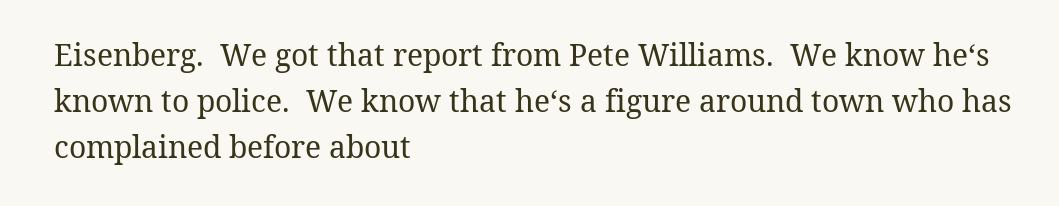Eisenberg.  We got that report from Pete Williams.  We know he‘s known to police.  We know that he‘s a figure around town who has complained before about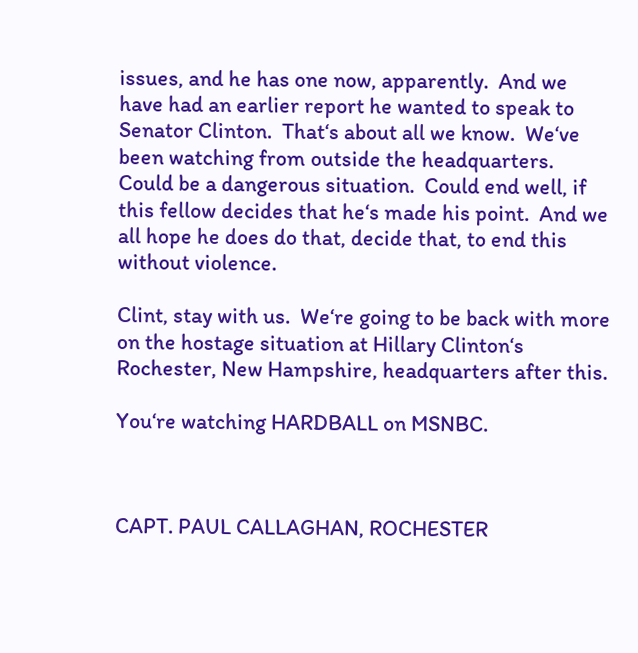issues, and he has one now, apparently.  And we have had an earlier report he wanted to speak to Senator Clinton.  That‘s about all we know.  We‘ve been watching from outside the headquarters.  Could be a dangerous situation.  Could end well, if this fellow decides that he‘s made his point.  And we all hope he does do that, decide that, to end this without violence.

Clint, stay with us.  We‘re going to be back with more on the hostage situation at Hillary Clinton‘s Rochester, New Hampshire, headquarters after this.

You‘re watching HARDBALL on MSNBC.



CAPT. PAUL CALLAGHAN, ROCHESTER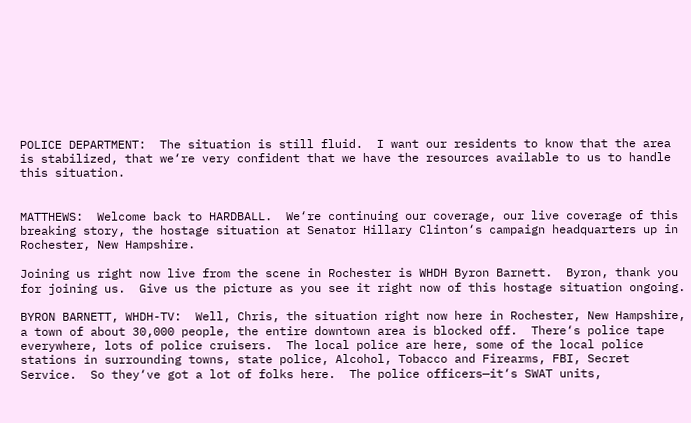POLICE DEPARTMENT:  The situation is still fluid.  I want our residents to know that the area is stabilized, that we‘re very confident that we have the resources available to us to handle this situation.


MATTHEWS:  Welcome back to HARDBALL.  We‘re continuing our coverage, our live coverage of this breaking story, the hostage situation at Senator Hillary Clinton‘s campaign headquarters up in Rochester, New Hampshire.

Joining us right now live from the scene in Rochester is WHDH Byron Barnett.  Byron, thank you for joining us.  Give us the picture as you see it right now of this hostage situation ongoing.

BYRON BARNETT, WHDH-TV:  Well, Chris, the situation right now here in Rochester, New Hampshire, a town of about 30,000 people, the entire downtown area is blocked off.  There‘s police tape everywhere, lots of police cruisers.  The local police are here, some of the local police stations in surrounding towns, state police, Alcohol, Tobacco and Firearms, FBI, Secret Service.  So they‘ve got a lot of folks here.  The police officers—it‘s SWAT units,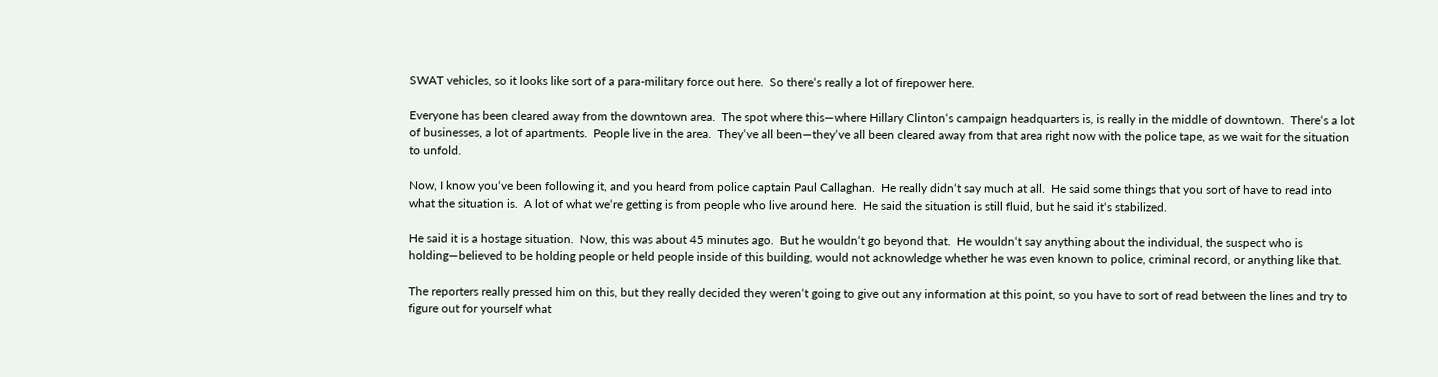SWAT vehicles, so it looks like sort of a para-military force out here.  So there‘s really a lot of firepower here.

Everyone has been cleared away from the downtown area.  The spot where this—where Hillary Clinton‘s campaign headquarters is, is really in the middle of downtown.  There‘s a lot of businesses, a lot of apartments.  People live in the area.  They‘ve all been—they‘ve all been cleared away from that area right now with the police tape, as we wait for the situation to unfold.

Now, I know you‘ve been following it, and you heard from police captain Paul Callaghan.  He really didn‘t say much at all.  He said some things that you sort of have to read into what the situation is.  A lot of what we‘re getting is from people who live around here.  He said the situation is still fluid, but he said it‘s stabilized.

He said it is a hostage situation.  Now, this was about 45 minutes ago.  But he wouldn‘t go beyond that.  He wouldn‘t say anything about the individual, the suspect who is holding—believed to be holding people or held people inside of this building, would not acknowledge whether he was even known to police, criminal record, or anything like that.

The reporters really pressed him on this, but they really decided they weren‘t going to give out any information at this point, so you have to sort of read between the lines and try to figure out for yourself what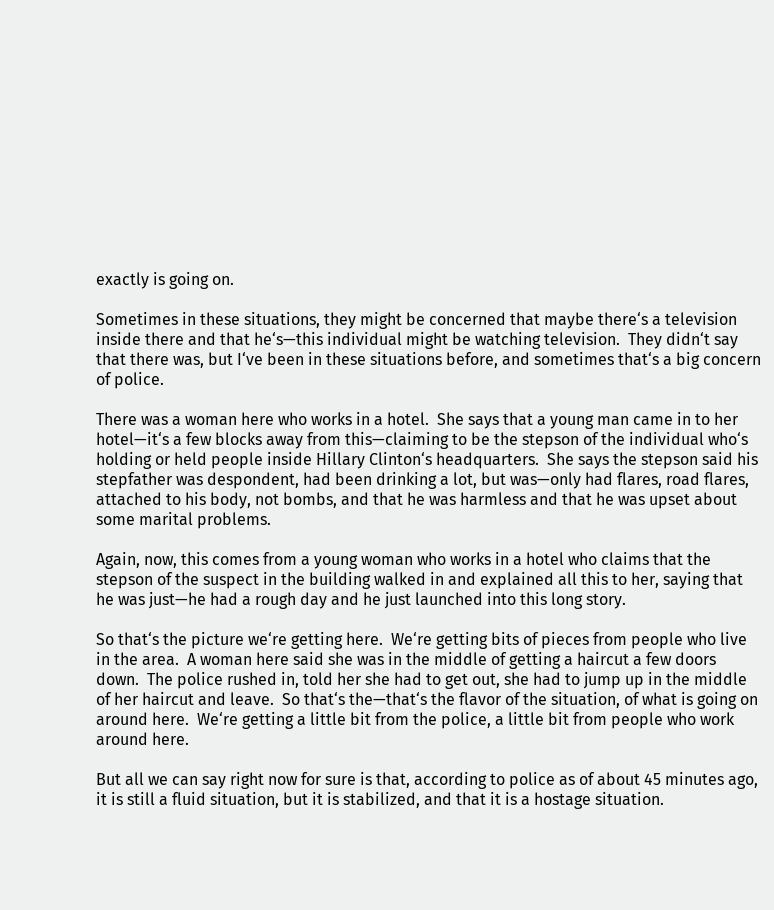exactly is going on.

Sometimes in these situations, they might be concerned that maybe there‘s a television inside there and that he‘s—this individual might be watching television.  They didn‘t say that there was, but I‘ve been in these situations before, and sometimes that‘s a big concern of police.

There was a woman here who works in a hotel.  She says that a young man came in to her hotel—it‘s a few blocks away from this—claiming to be the stepson of the individual who‘s holding or held people inside Hillary Clinton‘s headquarters.  She says the stepson said his stepfather was despondent, had been drinking a lot, but was—only had flares, road flares, attached to his body, not bombs, and that he was harmless and that he was upset about some marital problems.

Again, now, this comes from a young woman who works in a hotel who claims that the stepson of the suspect in the building walked in and explained all this to her, saying that he was just—he had a rough day and he just launched into this long story.

So that‘s the picture we‘re getting here.  We‘re getting bits of pieces from people who live in the area.  A woman here said she was in the middle of getting a haircut a few doors down.  The police rushed in, told her she had to get out, she had to jump up in the middle of her haircut and leave.  So that‘s the—that‘s the flavor of the situation, of what is going on around here.  We‘re getting a little bit from the police, a little bit from people who work around here.

But all we can say right now for sure is that, according to police as of about 45 minutes ago, it is still a fluid situation, but it is stabilized, and that it is a hostage situation.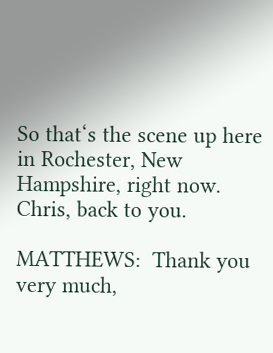So that‘s the scene up here in Rochester, New Hampshire, right now.  Chris, back to you.

MATTHEWS:  Thank you very much,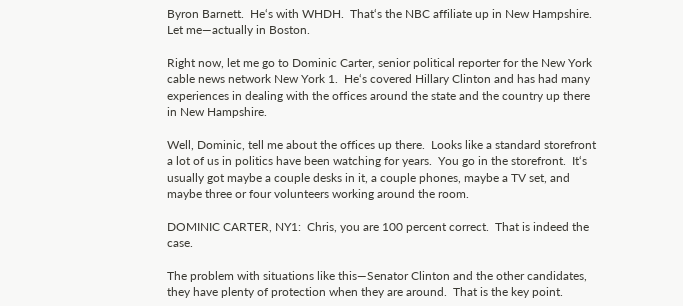Byron Barnett.  He‘s with WHDH.  That‘s the NBC affiliate up in New Hampshire.  Let me—actually in Boston.

Right now, let me go to Dominic Carter, senior political reporter for the New York cable news network New York 1.  He‘s covered Hillary Clinton and has had many experiences in dealing with the offices around the state and the country up there in New Hampshire.

Well, Dominic, tell me about the offices up there.  Looks like a standard storefront a lot of us in politics have been watching for years.  You go in the storefront.  It‘s usually got maybe a couple desks in it, a couple phones, maybe a TV set, and maybe three or four volunteers working around the room.

DOMINIC CARTER, NY1:  Chris, you are 100 percent correct.  That is indeed the case.

The problem with situations like this—Senator Clinton and the other candidates, they have plenty of protection when they are around.  That is the key point.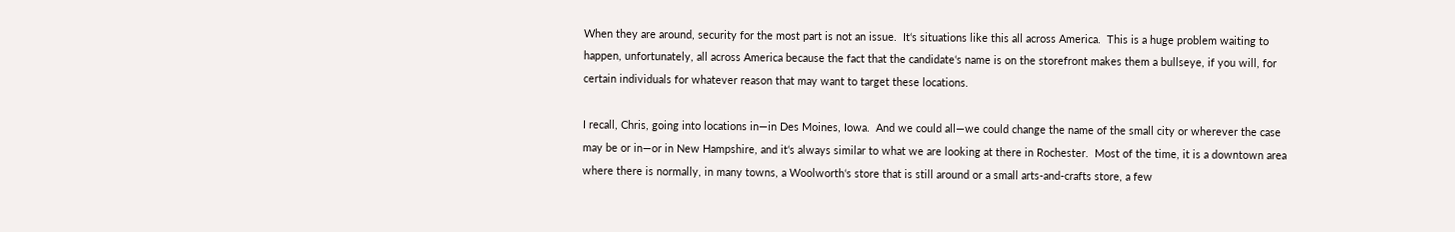When they are around, security for the most part is not an issue.  It‘s situations like this all across America.  This is a huge problem waiting to happen, unfortunately, all across America because the fact that the candidate‘s name is on the storefront makes them a bullseye, if you will, for certain individuals for whatever reason that may want to target these locations.

I recall, Chris, going into locations in—in Des Moines, Iowa.  And we could all—we could change the name of the small city or wherever the case may be or in—or in New Hampshire, and it‘s always similar to what we are looking at there in Rochester.  Most of the time, it is a downtown area where there is normally, in many towns, a Woolworth‘s store that is still around or a small arts-and-crafts store, a few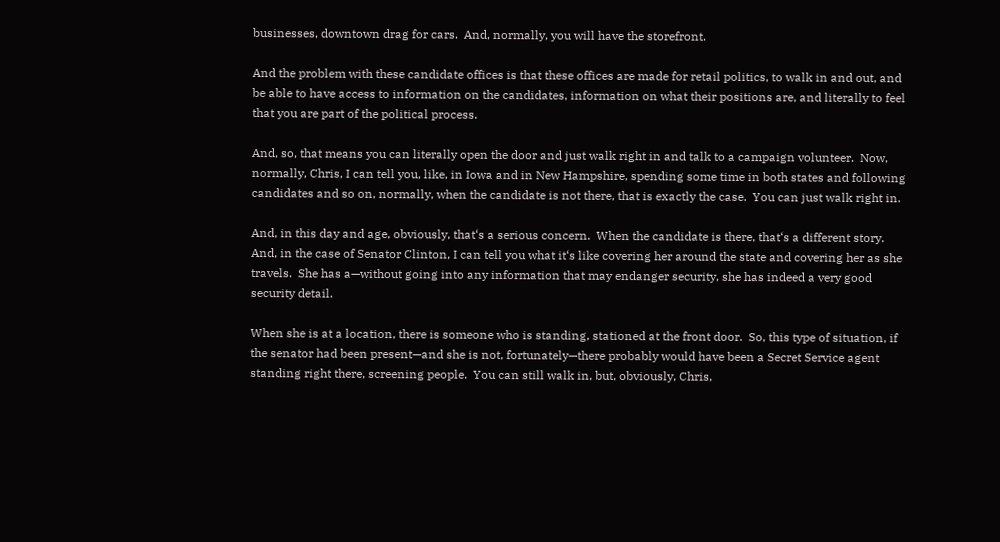businesses, downtown drag for cars.  And, normally, you will have the storefront.

And the problem with these candidate offices is that these offices are made for retail politics, to walk in and out, and be able to have access to information on the candidates, information on what their positions are, and literally to feel that you are part of the political process.

And, so, that means you can literally open the door and just walk right in and talk to a campaign volunteer.  Now, normally, Chris, I can tell you, like, in Iowa and in New Hampshire, spending some time in both states and following candidates and so on, normally, when the candidate is not there, that is exactly the case.  You can just walk right in.

And, in this day and age, obviously, that‘s a serious concern.  When the candidate is there, that‘s a different story.  And, in the case of Senator Clinton, I can tell you what it‘s like covering her around the state and covering her as she travels.  She has a—without going into any information that may endanger security, she has indeed a very good security detail.

When she is at a location, there is someone who is standing, stationed at the front door.  So, this type of situation, if the senator had been present—and she is not, fortunately—there probably would have been a Secret Service agent standing right there, screening people.  You can still walk in, but, obviously, Chris,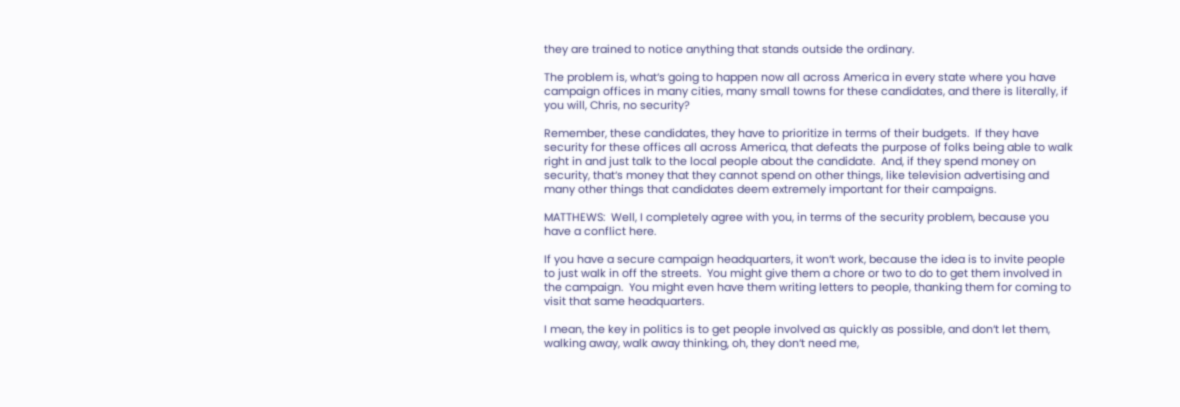they are trained to notice anything that stands outside the ordinary.

The problem is, what‘s going to happen now all across America in every state where you have campaign offices in many cities, many small towns for these candidates, and there is literally, if you will, Chris, no security?

Remember, these candidates, they have to prioritize in terms of their budgets.  If they have security for these offices all across America, that defeats the purpose of folks being able to walk right in and just talk to the local people about the candidate.  And, if they spend money on security, that‘s money that they cannot spend on other things, like television advertising and many other things that candidates deem extremely important for their campaigns.

MATTHEWS:  Well, I completely agree with you, in terms of the security problem, because you have a conflict here.

If you have a secure campaign headquarters, it won‘t work, because the idea is to invite people to just walk in off the streets.  You might give them a chore or two to do to get them involved in the campaign.  You might even have them writing letters to people, thanking them for coming to visit that same headquarters.

I mean, the key in politics is to get people involved as quickly as possible, and don‘t let them, walking away, walk away thinking, oh, they don‘t need me,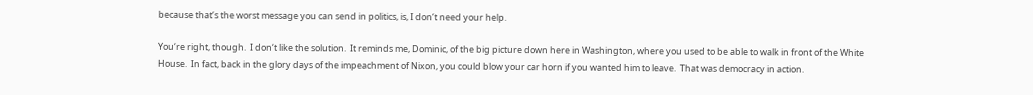because that‘s the worst message you can send in politics, is, I don‘t need your help.

You‘re right, though.  I don‘t like the solution.  It reminds me, Dominic, of the big picture down here in Washington, where you used to be able to walk in front of the White House.  In fact, back in the glory days of the impeachment of Nixon, you could blow your car horn if you wanted him to leave.  That was democracy in action.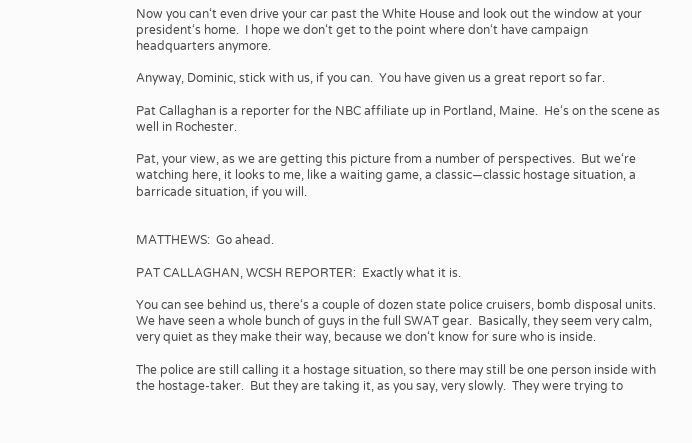Now you can‘t even drive your car past the White House and look out the window at your president‘s home.  I hope we don‘t get to the point where don‘t have campaign headquarters anymore.

Anyway, Dominic, stick with us, if you can.  You have given us a great report so far.

Pat Callaghan is a reporter for the NBC affiliate up in Portland, Maine.  He‘s on the scene as well in Rochester.

Pat, your view, as we are getting this picture from a number of perspectives.  But we‘re watching here, it looks to me, like a waiting game, a classic—classic hostage situation, a barricade situation, if you will.


MATTHEWS:  Go ahead.

PAT CALLAGHAN, WCSH REPORTER:  Exactly what it is.

You can see behind us, there‘s a couple of dozen state police cruisers, bomb disposal units.  We have seen a whole bunch of guys in the full SWAT gear.  Basically, they seem very calm, very quiet as they make their way, because we don‘t know for sure who is inside.

The police are still calling it a hostage situation, so there may still be one person inside with the hostage-taker.  But they are taking it, as you say, very slowly.  They were trying to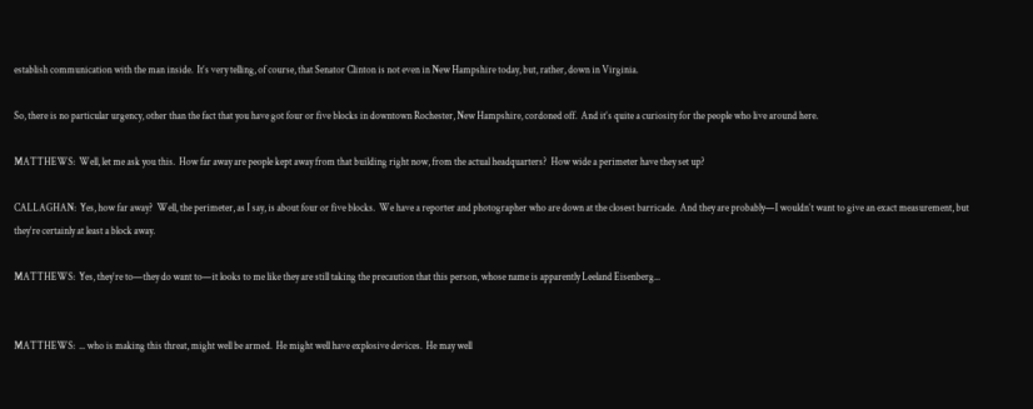establish communication with the man inside.  It‘s very telling, of course, that Senator Clinton is not even in New Hampshire today, but, rather, down in Virginia.

So, there is no particular urgency, other than the fact that you have got four or five blocks in downtown Rochester, New Hampshire, cordoned off.  And it‘s quite a curiosity for the people who live around here.

MATTHEWS:  Well, let me ask you this.  How far away are people kept away from that building right now, from the actual headquarters?  How wide a perimeter have they set up?

CALLAGHAN:  Yes, how far away?  Well, the perimeter, as I say, is about four or five blocks.  We have a reporter and photographer who are down at the closest barricade.  And they are probably—I wouldn‘t want to give an exact measurement, but they‘re certainly at least a block away.

MATTHEWS:  Yes, they‘re to—they do want to—it looks to me like they are still taking the precaution that this person, whose name is apparently Leeland Eisenberg...


MATTHEWS:  ... who is making this threat, might well be armed.  He might well have explosive devices.  He may well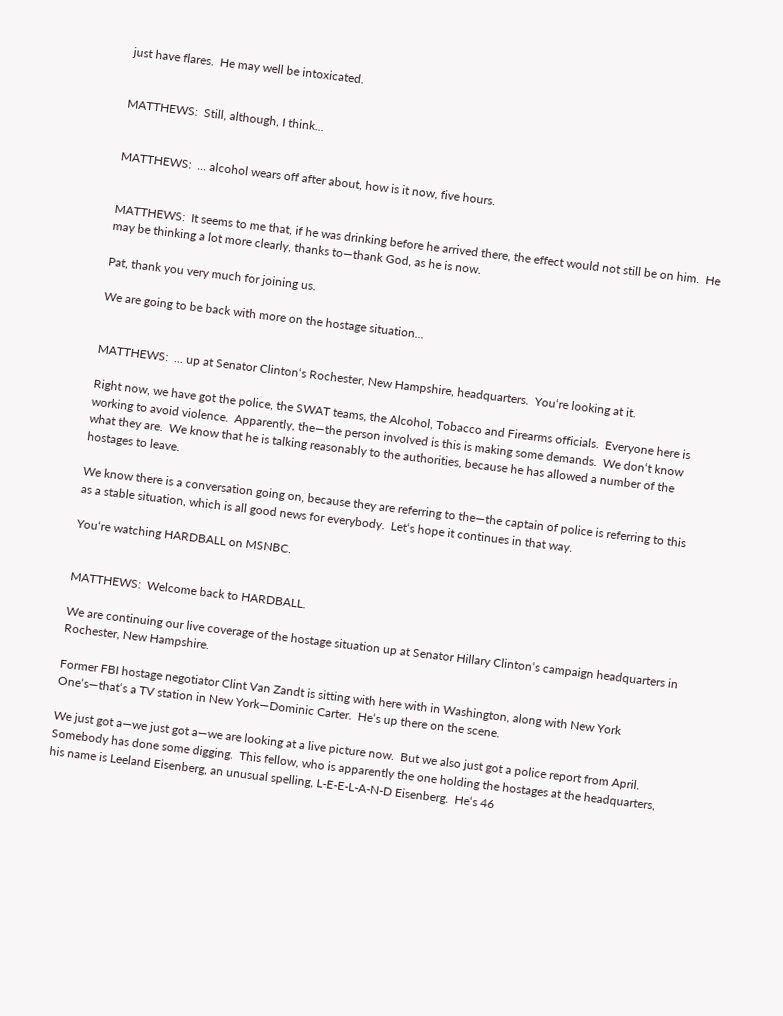just have flares.  He may well be intoxicated.


MATTHEWS:  Still, although, I think...


MATTHEWS:  ... alcohol wears off after about, how is it now, five hours.


MATTHEWS:  It seems to me that, if he was drinking before he arrived there, the effect would not still be on him.  He may be thinking a lot more clearly, thanks to—thank God, as he is now.

Pat, thank you very much for joining us.

We are going to be back with more on the hostage situation...


MATTHEWS:  ... up at Senator Clinton‘s Rochester, New Hampshire, headquarters.  You‘re looking at it.

Right now, we have got the police, the SWAT teams, the Alcohol, Tobacco and Firearms officials.  Everyone here is working to avoid violence.  Apparently, the—the person involved is this is making some demands.  We don‘t know what they are.  We know that he is talking reasonably to the authorities, because he has allowed a number of the hostages to leave.

We know there is a conversation going on, because they are referring to the—the captain of police is referring to this as a stable situation, which is all good news for everybody.  Let‘s hope it continues in that way.

You‘re watching HARDBALL on MSNBC.


MATTHEWS:  Welcome back to HARDBALL.

We are continuing our live coverage of the hostage situation up at Senator Hillary Clinton‘s campaign headquarters in Rochester, New Hampshire.

Former FBI hostage negotiator Clint Van Zandt is sitting with here with in Washington, along with New York One‘s—that‘s a TV station in New York—Dominic Carter.  He‘s up there on the scene.

We just got a—we just got a—we are looking at a live picture now.  But we also just got a police report from April.  Somebody has done some digging.  This fellow, who is apparently the one holding the hostages at the headquarters, his name is Leeland Eisenberg, an unusual spelling, L-E-E-L-A-N-D Eisenberg.  He‘s 46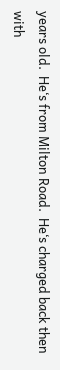years old.  He‘s from Milton Road.  He‘s charged back then with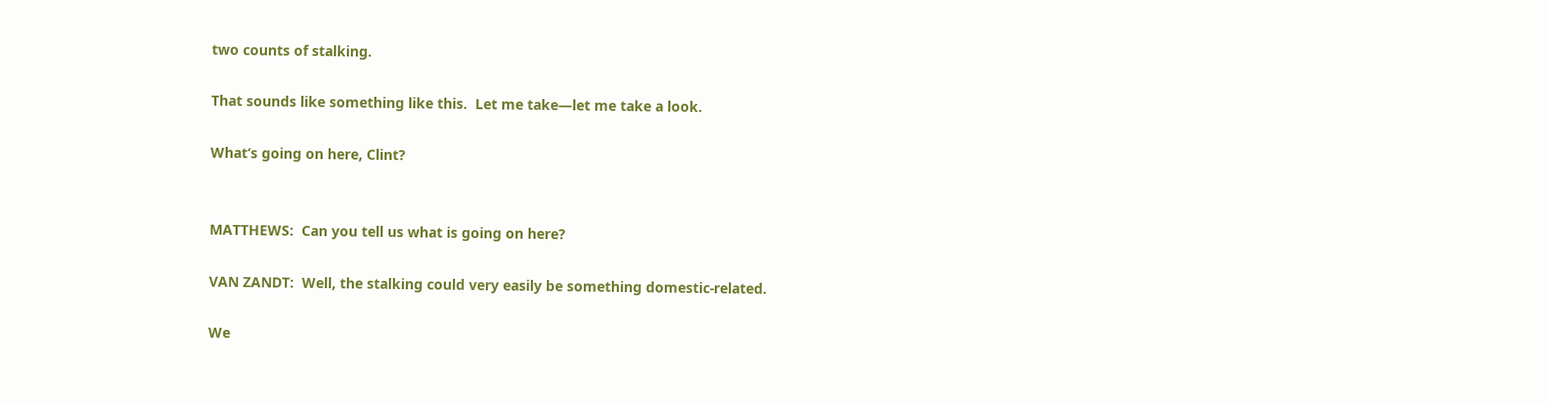two counts of stalking.

That sounds like something like this.  Let me take—let me take a look.

What‘s going on here, Clint?


MATTHEWS:  Can you tell us what is going on here?

VAN ZANDT:  Well, the stalking could very easily be something domestic-related.

We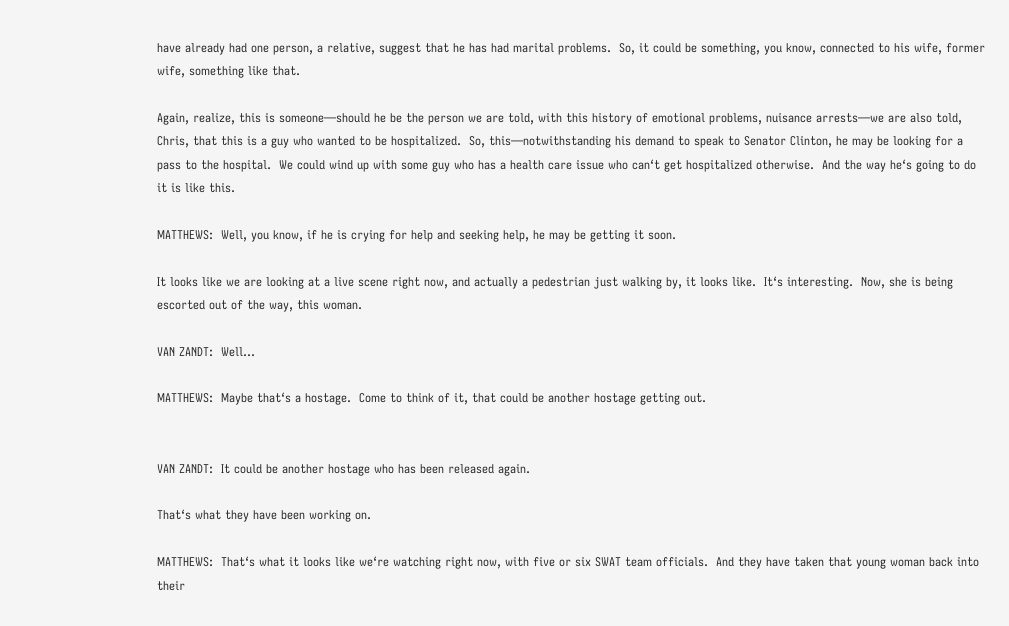have already had one person, a relative, suggest that he has had marital problems.  So, it could be something, you know, connected to his wife, former wife, something like that.

Again, realize, this is someone—should he be the person we are told, with this history of emotional problems, nuisance arrests—we are also told, Chris, that this is a guy who wanted to be hospitalized.  So, this—notwithstanding his demand to speak to Senator Clinton, he may be looking for a pass to the hospital.  We could wind up with some guy who has a health care issue who can‘t get hospitalized otherwise.  And the way he‘s going to do it is like this.

MATTHEWS:  Well, you know, if he is crying for help and seeking help, he may be getting it soon.

It looks like we are looking at a live scene right now, and actually a pedestrian just walking by, it looks like.  It‘s interesting.  Now, she is being escorted out of the way, this woman.

VAN ZANDT:  Well...

MATTHEWS:  Maybe that‘s a hostage.  Come to think of it, that could be another hostage getting out.


VAN ZANDT:  It could be another hostage who has been released again.

That‘s what they have been working on.

MATTHEWS:  That‘s what it looks like we‘re watching right now, with five or six SWAT team officials.  And they have taken that young woman back into their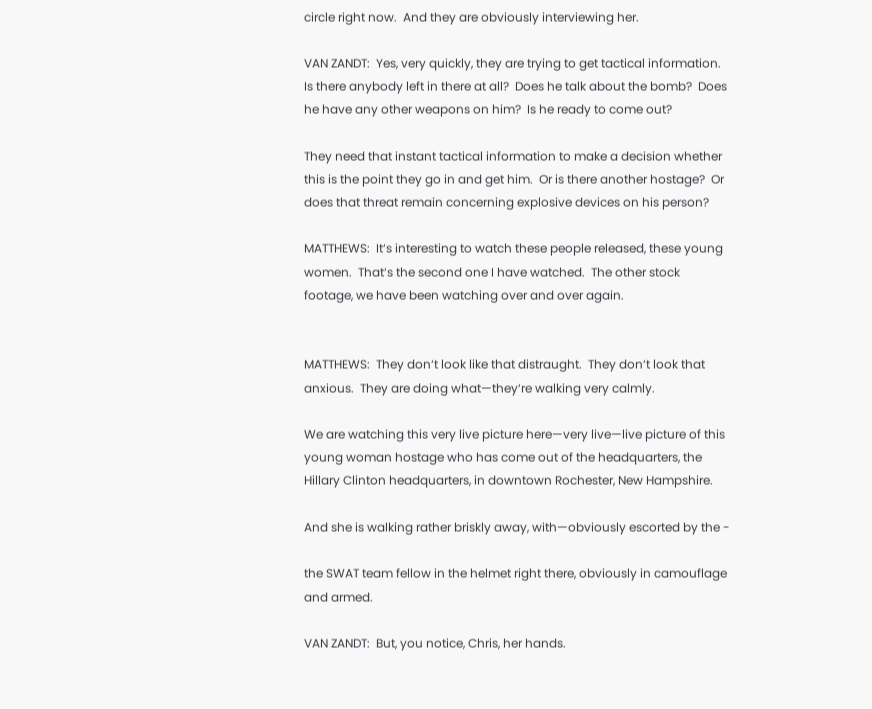circle right now.  And they are obviously interviewing her.

VAN ZANDT:  Yes, very quickly, they are trying to get tactical information.  Is there anybody left in there at all?  Does he talk about the bomb?  Does he have any other weapons on him?  Is he ready to come out?

They need that instant tactical information to make a decision whether this is the point they go in and get him.  Or is there another hostage?  Or does that threat remain concerning explosive devices on his person?

MATTHEWS:  It‘s interesting to watch these people released, these young women.  That‘s the second one I have watched.  The other stock footage, we have been watching over and over again.


MATTHEWS:  They don‘t look like that distraught.  They don‘t look that anxious.  They are doing what—they‘re walking very calmly.

We are watching this very live picture here—very live—live picture of this young woman hostage who has come out of the headquarters, the Hillary Clinton headquarters, in downtown Rochester, New Hampshire.

And she is walking rather briskly away, with—obviously escorted by the -

the SWAT team fellow in the helmet right there, obviously in camouflage and armed.

VAN ZANDT:  But, you notice, Chris, her hands.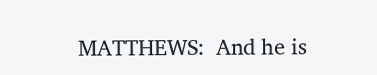MATTHEWS:  And he is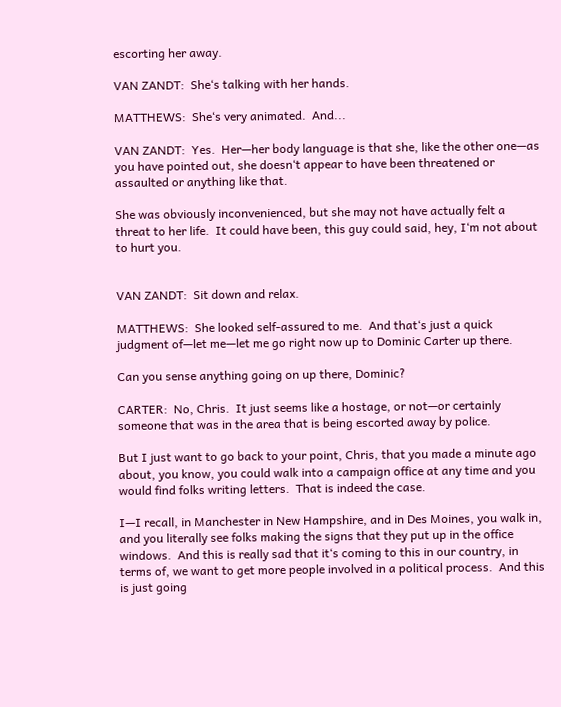escorting her away.

VAN ZANDT:  She‘s talking with her hands.

MATTHEWS:  She‘s very animated.  And...

VAN ZANDT:  Yes.  Her—her body language is that she, like the other one—as you have pointed out, she doesn‘t appear to have been threatened or assaulted or anything like that.

She was obviously inconvenienced, but she may not have actually felt a threat to her life.  It could have been, this guy could said, hey, I‘m not about to hurt you.


VAN ZANDT:  Sit down and relax.

MATTHEWS:  She looked self-assured to me.  And that‘s just a quick judgment of—let me—let me go right now up to Dominic Carter up there.

Can you sense anything going on up there, Dominic?

CARTER:  No, Chris.  It just seems like a hostage, or not—or certainly someone that was in the area that is being escorted away by police.

But I just want to go back to your point, Chris, that you made a minute ago about, you know, you could walk into a campaign office at any time and you would find folks writing letters.  That is indeed the case.

I—I recall, in Manchester in New Hampshire, and in Des Moines, you walk in, and you literally see folks making the signs that they put up in the office windows.  And this is really sad that it‘s coming to this in our country, in terms of, we want to get more people involved in a political process.  And this is just going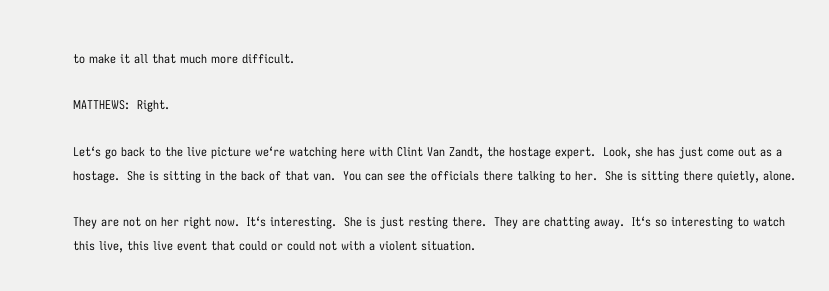to make it all that much more difficult.

MATTHEWS:  Right.

Let‘s go back to the live picture we‘re watching here with Clint Van Zandt, the hostage expert.  Look, she has just come out as a hostage.  She is sitting in the back of that van.  You can see the officials there talking to her.  She is sitting there quietly, alone.

They are not on her right now.  It‘s interesting.  She is just resting there.  They are chatting away.  It‘s so interesting to watch this live, this live event that could or could not with a violent situation.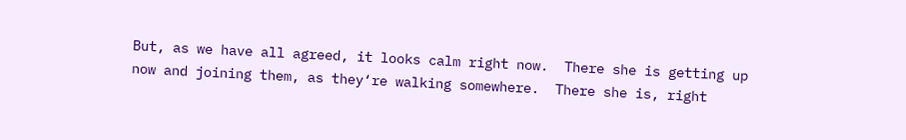But, as we have all agreed, it looks calm right now.  There she is getting up now and joining them, as they‘re walking somewhere.  There she is, right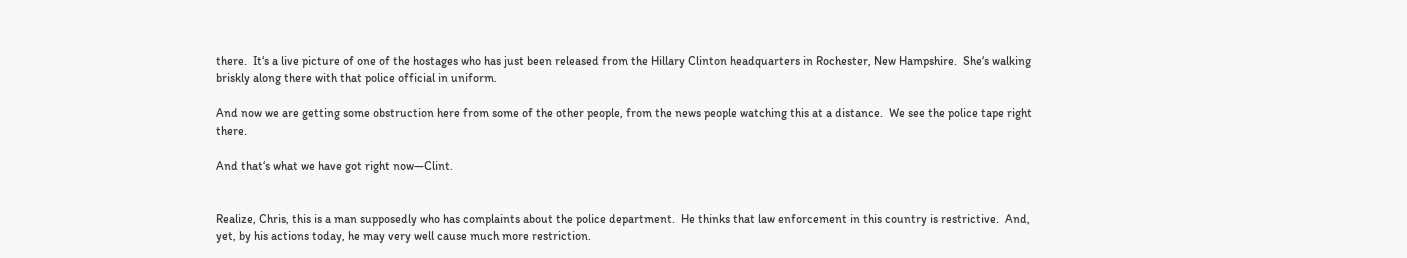there.  It‘s a live picture of one of the hostages who has just been released from the Hillary Clinton headquarters in Rochester, New Hampshire.  She‘s walking briskly along there with that police official in uniform.

And now we are getting some obstruction here from some of the other people, from the news people watching this at a distance.  We see the police tape right there.

And that‘s what we have got right now—Clint.


Realize, Chris, this is a man supposedly who has complaints about the police department.  He thinks that law enforcement in this country is restrictive.  And, yet, by his actions today, he may very well cause much more restriction.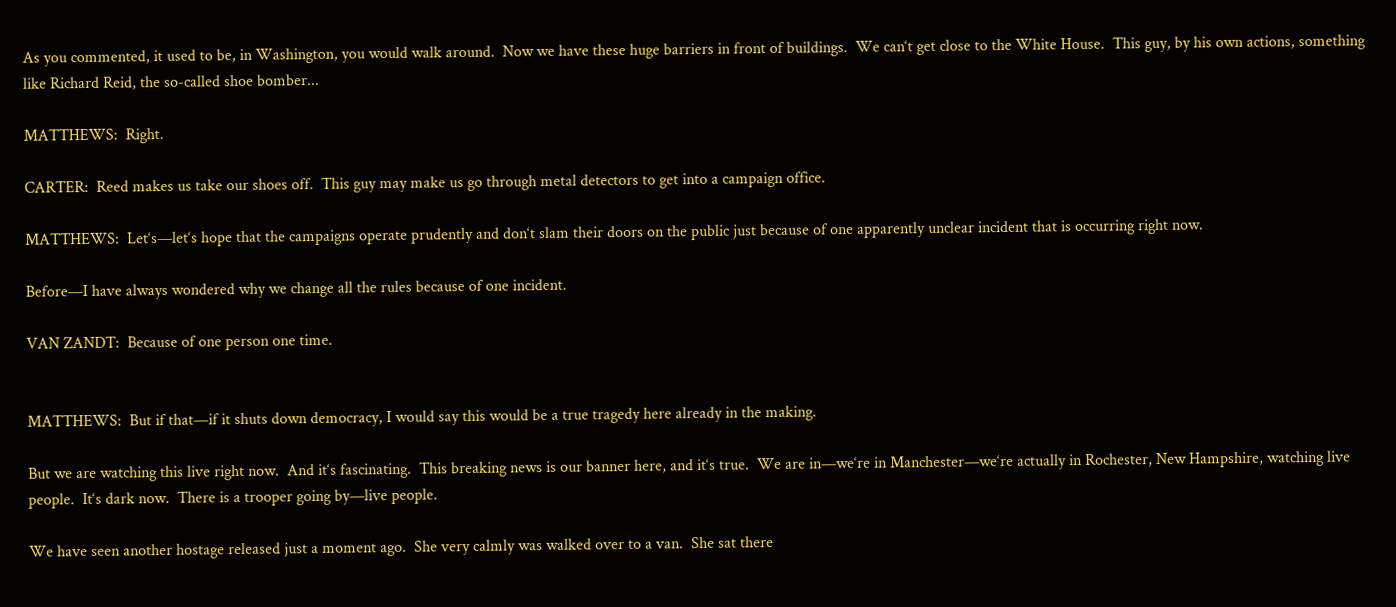As you commented, it used to be, in Washington, you would walk around.  Now we have these huge barriers in front of buildings.  We can‘t get close to the White House.  This guy, by his own actions, something like Richard Reid, the so-called shoe bomber...

MATTHEWS:  Right.

CARTER:  Reed makes us take our shoes off.  This guy may make us go through metal detectors to get into a campaign office.

MATTHEWS:  Let‘s—let‘s hope that the campaigns operate prudently and don‘t slam their doors on the public just because of one apparently unclear incident that is occurring right now.

Before—I have always wondered why we change all the rules because of one incident.

VAN ZANDT:  Because of one person one time.


MATTHEWS:  But if that—if it shuts down democracy, I would say this would be a true tragedy here already in the making.

But we are watching this live right now.  And it‘s fascinating.  This breaking news is our banner here, and it‘s true.  We are in—we‘re in Manchester—we‘re actually in Rochester, New Hampshire, watching live people.  It‘s dark now.  There is a trooper going by—live people.

We have seen another hostage released just a moment ago.  She very calmly was walked over to a van.  She sat there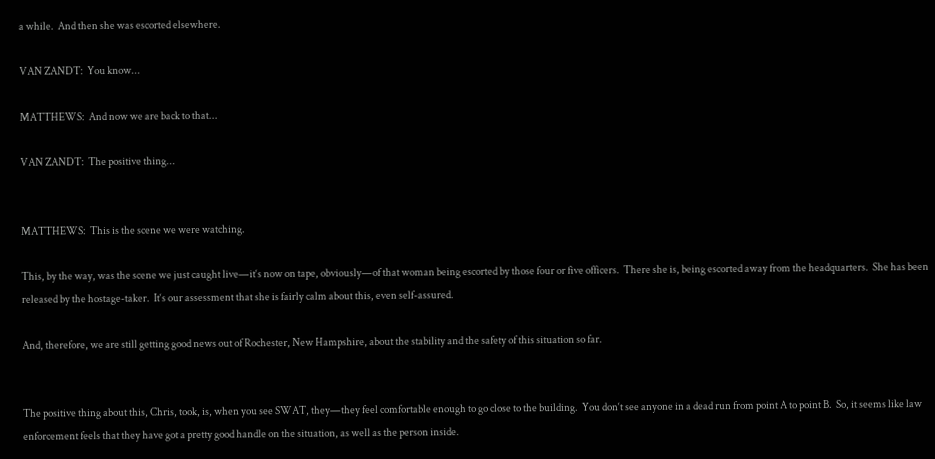a while.  And then she was escorted elsewhere.

VAN ZANDT:  You know...

MATTHEWS:  And now we are back to that...

VAN ZANDT:  The positive thing...


MATTHEWS:  This is the scene we were watching.

This, by the way, was the scene we just caught live—it‘s now on tape, obviously—of that woman being escorted by those four or five officers.  There she is, being escorted away from the headquarters.  She has been released by the hostage-taker.  It‘s our assessment that she is fairly calm about this, even self-assured.

And, therefore, we are still getting good news out of Rochester, New Hampshire, about the stability and the safety of this situation so far.


The positive thing about this, Chris, took, is, when you see SWAT, they—they feel comfortable enough to go close to the building.  You don‘t see anyone in a dead run from point A to point B.  So, it seems like law enforcement feels that they have got a pretty good handle on the situation, as well as the person inside.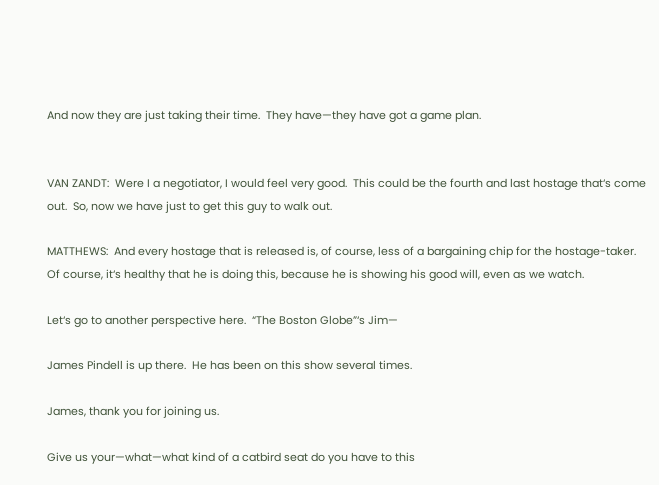And now they are just taking their time.  They have—they have got a game plan.


VAN ZANDT:  Were I a negotiator, I would feel very good.  This could be the fourth and last hostage that‘s come out.  So, now we have just to get this guy to walk out.

MATTHEWS:  And every hostage that is released is, of course, less of a bargaining chip for the hostage-taker.  Of course, it‘s healthy that he is doing this, because he is showing his good will, even as we watch.

Let‘s go to another perspective here.  “The Boston Globe”‘s Jim—

James Pindell is up there.  He has been on this show several times.

James, thank you for joining us.

Give us your—what—what kind of a catbird seat do you have to this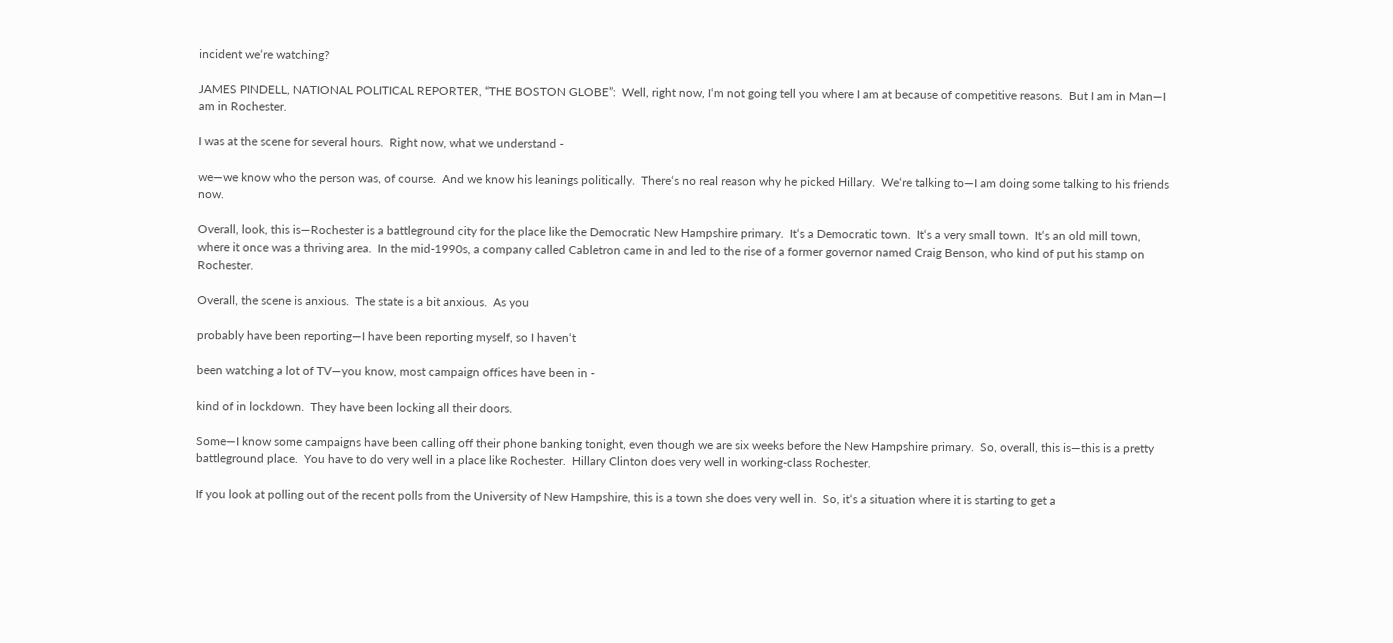incident we‘re watching?

JAMES PINDELL, NATIONAL POLITICAL REPORTER, “THE BOSTON GLOBE”:  Well, right now, I‘m not going tell you where I am at because of competitive reasons.  But I am in Man—I am in Rochester.

I was at the scene for several hours.  Right now, what we understand -

we—we know who the person was, of course.  And we know his leanings politically.  There‘s no real reason why he picked Hillary.  We‘re talking to—I am doing some talking to his friends now.

Overall, look, this is—Rochester is a battleground city for the place like the Democratic New Hampshire primary.  It‘s a Democratic town.  It‘s a very small town.  It‘s an old mill town, where it once was a thriving area.  In the mid-1990s, a company called Cabletron came in and led to the rise of a former governor named Craig Benson, who kind of put his stamp on Rochester.

Overall, the scene is anxious.  The state is a bit anxious.  As you

probably have been reporting—I have been reporting myself, so I haven‘t

been watching a lot of TV—you know, most campaign offices have been in -

kind of in lockdown.  They have been locking all their doors.

Some—I know some campaigns have been calling off their phone banking tonight, even though we are six weeks before the New Hampshire primary.  So, overall, this is—this is a pretty battleground place.  You have to do very well in a place like Rochester.  Hillary Clinton does very well in working-class Rochester.

If you look at polling out of the recent polls from the University of New Hampshire, this is a town she does very well in.  So, it‘s a situation where it is starting to get a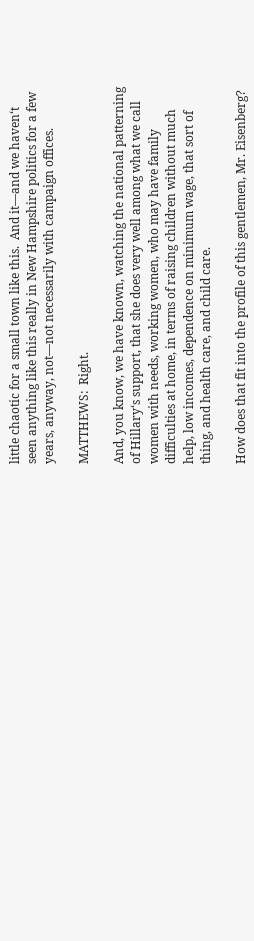little chaotic for a small town like this.  And it—and we haven‘t seen anything like this really in New Hampshire politics for a few years, anyway, not—not necessarily with campaign offices.

MATTHEWS:  Right.

And, you know, we have known, watching the national patterning of Hillary‘s support, that she does very well among what we call women with needs, working women, who may have family difficulties at home, in terms of raising children without much help, low incomes, dependence on minimum wage, that sort of thing, and health care, and child care.

How does that fit into the profile of this gentlemen, Mr. Eisenberg?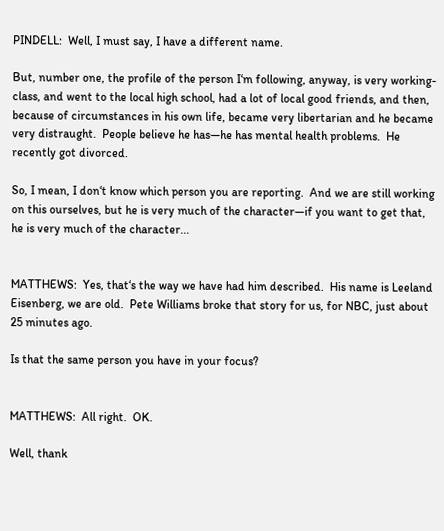PINDELL:  Well, I must say, I have a different name.

But, number one, the profile of the person I‘m following, anyway, is very working-class, and went to the local high school, had a lot of local good friends, and then, because of circumstances in his own life, became very libertarian and he became very distraught.  People believe he has—he has mental health problems.  He recently got divorced.

So, I mean, I don‘t know which person you are reporting.  And we are still working on this ourselves, but he is very much of the character—if you want to get that, he is very much of the character...


MATTHEWS:  Yes, that‘s the way we have had him described.  His name is Leeland Eisenberg, we are old.  Pete Williams broke that story for us, for NBC, just about 25 minutes ago.

Is that the same person you have in your focus?


MATTHEWS:  All right.  OK.

Well, thank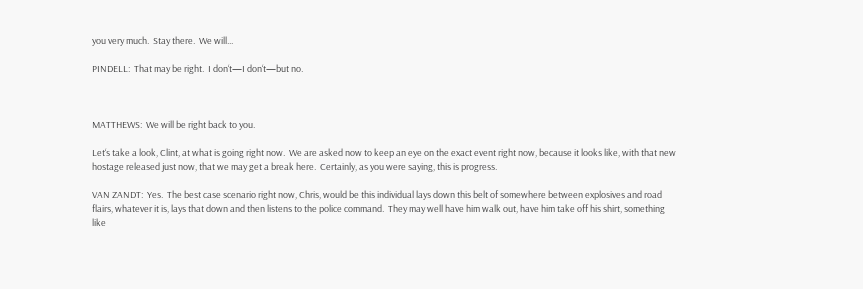you very much.  Stay there.  We will...

PINDELL:  That may be right.  I don‘t—I don‘t—but no.



MATTHEWS:  We will be right back to you.

Let‘s take a look, Clint, at what is going right now.  We are asked now to keep an eye on the exact event right now, because it looks like, with that new hostage released just now, that we may get a break here.  Certainly, as you were saying, this is progress.

VAN ZANDT:  Yes.  The best case scenario right now, Chris, would be this individual lays down this belt of somewhere between explosives and road flairs, whatever it is, lays that down and then listens to the police command.  They may well have him walk out, have him take off his shirt, something like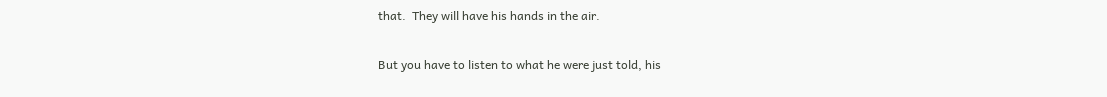that.  They will have his hands in the air.

But you have to listen to what he were just told, his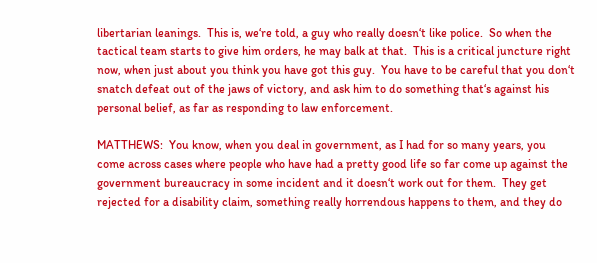libertarian leanings.  This is, we‘re told, a guy who really doesn‘t like police.  So when the tactical team starts to give him orders, he may balk at that.  This is a critical juncture right now, when just about you think you have got this guy.  You have to be careful that you don‘t snatch defeat out of the jaws of victory, and ask him to do something that‘s against his personal belief, as far as responding to law enforcement.

MATTHEWS:  You know, when you deal in government, as I had for so many years, you come across cases where people who have had a pretty good life so far come up against the government bureaucracy in some incident and it doesn‘t work out for them.  They get rejected for a disability claim, something really horrendous happens to them, and they do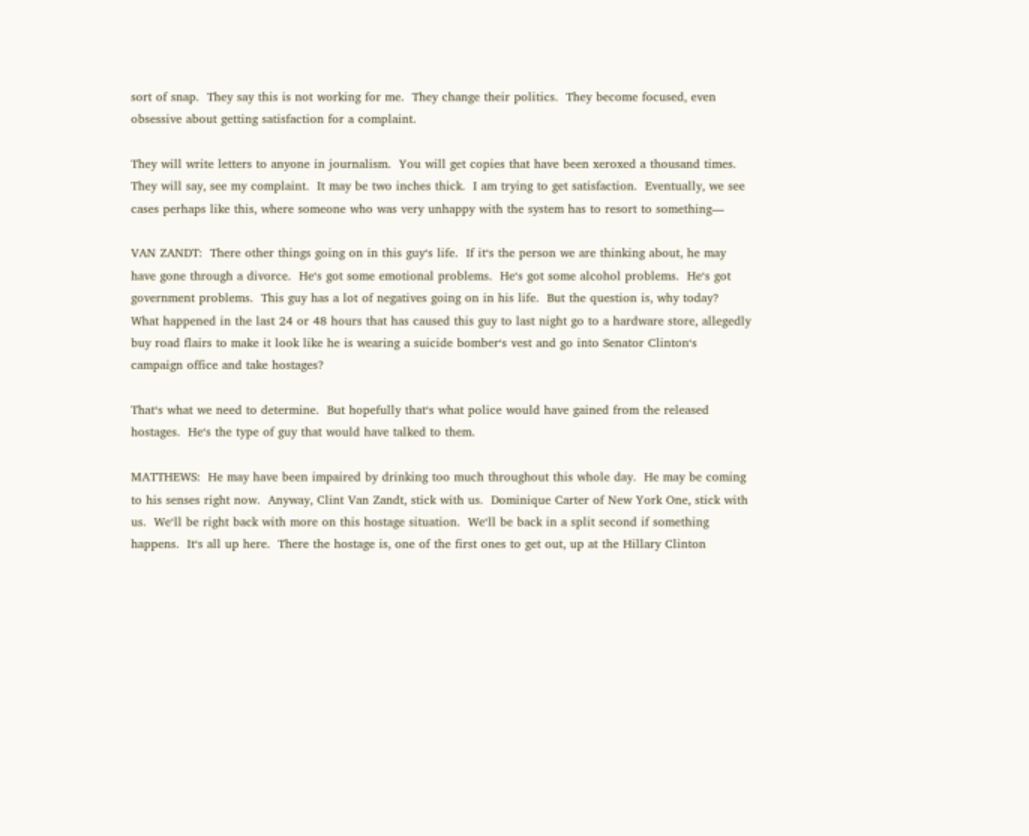sort of snap.  They say this is not working for me.  They change their politics.  They become focused, even obsessive about getting satisfaction for a complaint.

They will write letters to anyone in journalism.  You will get copies that have been xeroxed a thousand times.  They will say, see my complaint.  It may be two inches thick.  I am trying to get satisfaction.  Eventually, we see cases perhaps like this, where someone who was very unhappy with the system has to resort to something—

VAN ZANDT:  There other things going on in this guy‘s life.  If it‘s the person we are thinking about, he may have gone through a divorce.  He‘s got some emotional problems.  He‘s got some alcohol problems.  He‘s got government problems.  This guy has a lot of negatives going on in his life.  But the question is, why today?  What happened in the last 24 or 48 hours that has caused this guy to last night go to a hardware store, allegedly buy road flairs to make it look like he is wearing a suicide bomber‘s vest and go into Senator Clinton‘s campaign office and take hostages?

That‘s what we need to determine.  But hopefully that‘s what police would have gained from the released hostages.  He‘s the type of guy that would have talked to them.

MATTHEWS:  He may have been impaired by drinking too much throughout this whole day.  He may be coming to his senses right now.  Anyway, Clint Van Zandt, stick with us.  Dominique Carter of New York One, stick with us.  We‘ll be right back with more on this hostage situation.  We‘ll be back in a split second if something happens.  It‘s all up here.  There the hostage is, one of the first ones to get out, up at the Hillary Clinton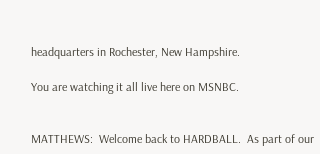headquarters in Rochester, New Hampshire.

You are watching it all live here on MSNBC.


MATTHEWS:  Welcome back to HARDBALL.  As part of our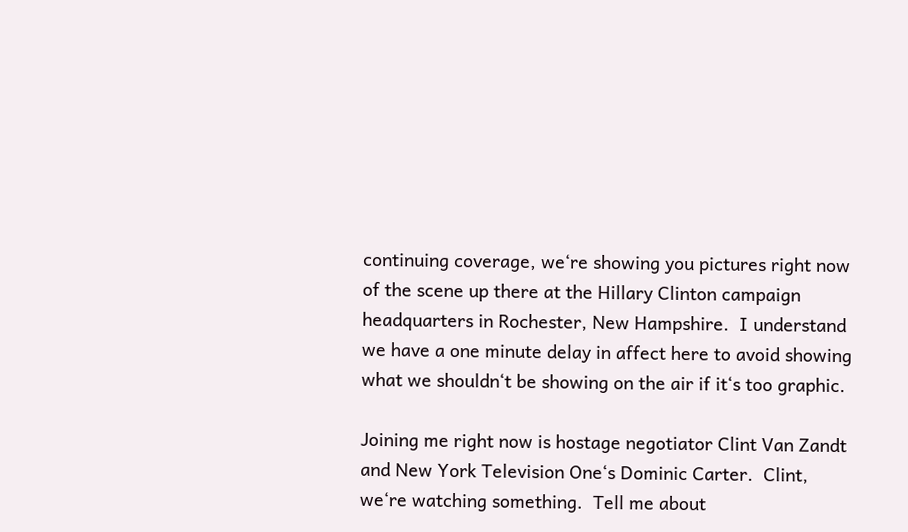continuing coverage, we‘re showing you pictures right now of the scene up there at the Hillary Clinton campaign headquarters in Rochester, New Hampshire.  I understand we have a one minute delay in affect here to avoid showing what we shouldn‘t be showing on the air if it‘s too graphic.

Joining me right now is hostage negotiator Clint Van Zandt and New York Television One‘s Dominic Carter.  Clint, we‘re watching something.  Tell me about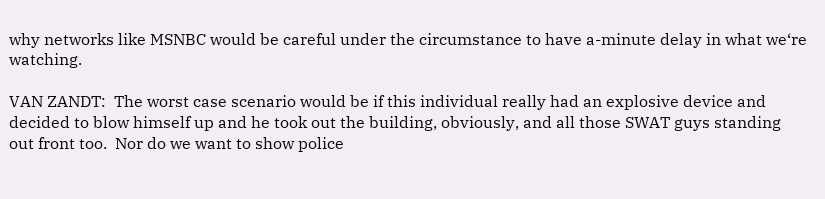why networks like MSNBC would be careful under the circumstance to have a-minute delay in what we‘re watching.

VAN ZANDT:  The worst case scenario would be if this individual really had an explosive device and decided to blow himself up and he took out the building, obviously, and all those SWAT guys standing out front too.  Nor do we want to show police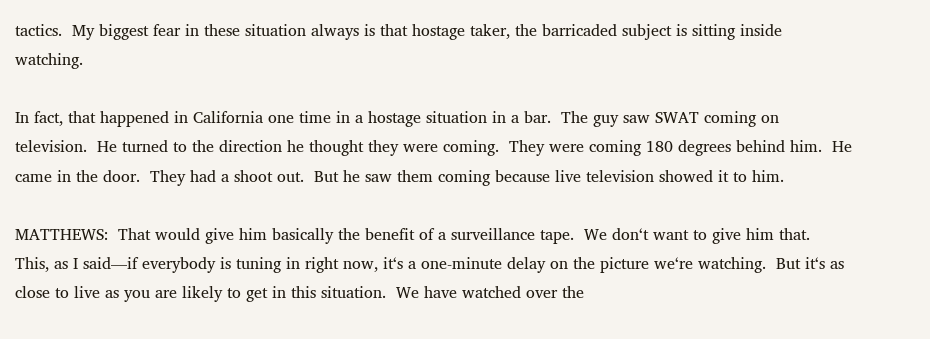tactics.  My biggest fear in these situation always is that hostage taker, the barricaded subject is sitting inside watching.

In fact, that happened in California one time in a hostage situation in a bar.  The guy saw SWAT coming on television.  He turned to the direction he thought they were coming.  They were coming 180 degrees behind him.  He came in the door.  They had a shoot out.  But he saw them coming because live television showed it to him.

MATTHEWS:  That would give him basically the benefit of a surveillance tape.  We don‘t want to give him that.  This, as I said—if everybody is tuning in right now, it‘s a one-minute delay on the picture we‘re watching.  But it‘s as close to live as you are likely to get in this situation.  We have watched over the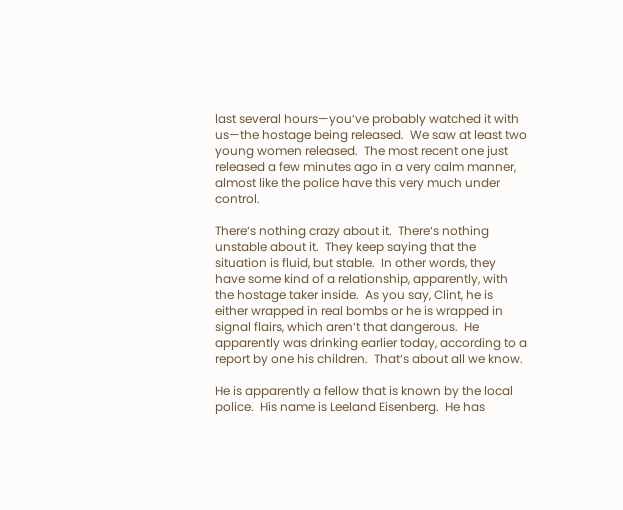last several hours—you‘ve probably watched it with us—the hostage being released.  We saw at least two young women released.  The most recent one just released a few minutes ago in a very calm manner, almost like the police have this very much under control.

There‘s nothing crazy about it.  There‘s nothing unstable about it.  They keep saying that the situation is fluid, but stable.  In other words, they have some kind of a relationship, apparently, with the hostage taker inside.  As you say, Clint, he is either wrapped in real bombs or he is wrapped in signal flairs, which aren‘t that dangerous.  He apparently was drinking earlier today, according to a report by one his children.  That‘s about all we know.

He is apparently a fellow that is known by the local police.  His name is Leeland Eisenberg.  He has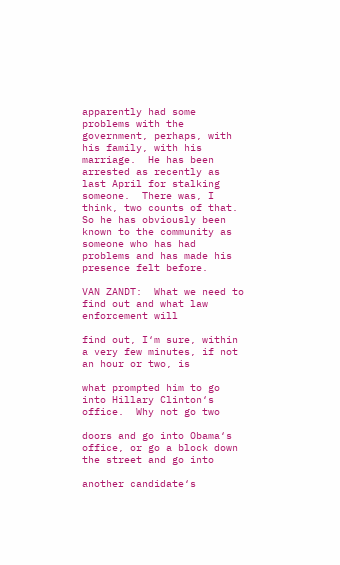apparently had some problems with the government, perhaps, with his family, with his marriage.  He has been arrested as recently as last April for stalking someone.  There was, I think, two counts of that.  So he has obviously been known to the community as someone who has had problems and has made his presence felt before.

VAN ZANDT:  What we need to find out and what law enforcement will

find out, I‘m sure, within a very few minutes, if not an hour or two, is

what prompted him to go into Hillary Clinton‘s office.  Why not go two

doors and go into Obama‘s office, or go a block down the street and go into

another candidate‘s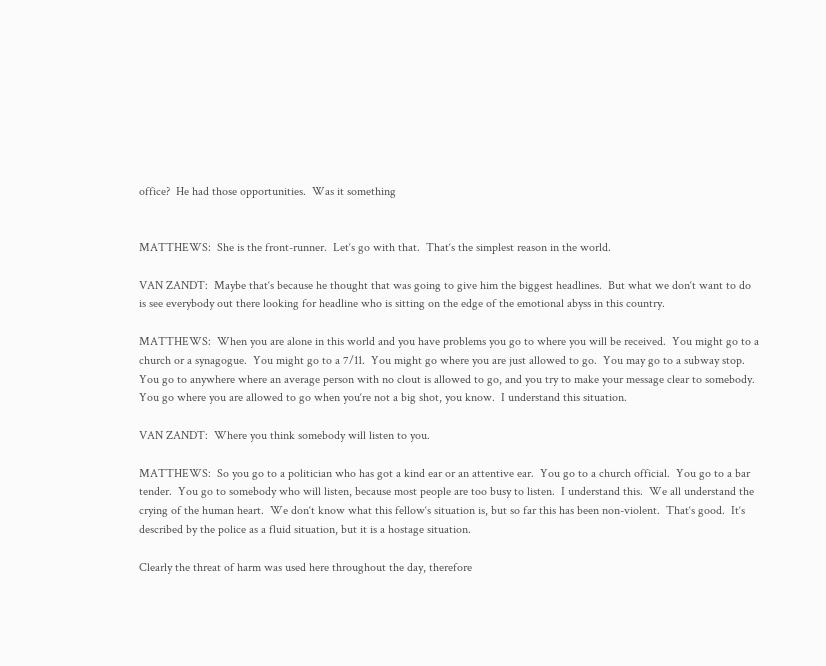office?  He had those opportunities.  Was it something


MATTHEWS:  She is the front-runner.  Let‘s go with that.  That‘s the simplest reason in the world.

VAN ZANDT:  Maybe that‘s because he thought that was going to give him the biggest headlines.  But what we don‘t want to do is see everybody out there looking for headline who is sitting on the edge of the emotional abyss in this country.

MATTHEWS:  When you are alone in this world and you have problems you go to where you will be received.  You might go to a church or a synagogue.  You might go to a 7/11.  You might go where you are just allowed to go.  You may go to a subway stop.  You go to anywhere where an average person with no clout is allowed to go, and you try to make your message clear to somebody.  You go where you are allowed to go when you‘re not a big shot, you know.  I understand this situation.

VAN ZANDT:  Where you think somebody will listen to you.

MATTHEWS:  So you go to a politician who has got a kind ear or an attentive ear.  You go to a church official.  You go to a bar tender.  You go to somebody who will listen, because most people are too busy to listen.  I understand this.  We all understand the crying of the human heart.  We don‘t know what this fellow‘s situation is, but so far this has been non-violent.  That‘s good.  It‘s described by the police as a fluid situation, but it is a hostage situation.

Clearly the threat of harm was used here throughout the day, therefore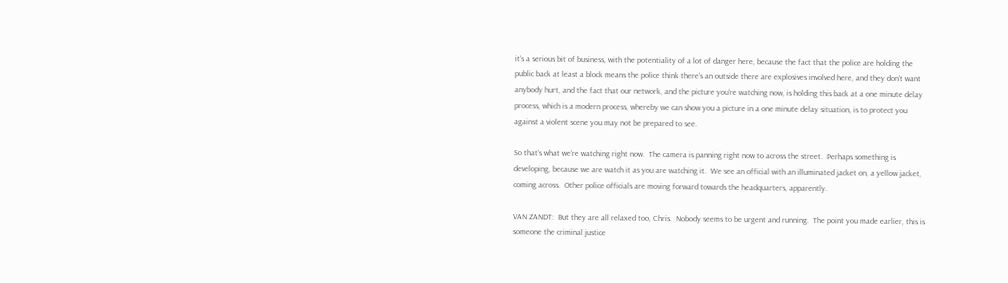it‘s a serious bit of business, with the potentiality of a lot of danger here, because the fact that the police are holding the public back at least a block means the police think there‘s an outside there are explosives involved here, and they don‘t want anybody hurt, and the fact that our network, and the picture you‘re watching now, is holding this back at a one minute delay process, which is a modern process, whereby we can show you a picture in a one minute delay situation, is to protect you against a violent scene you may not be prepared to see.

So that‘s what we‘re watching right now.  The camera is panning right now to across the street.  Perhaps something is developing, because we are watch it as you are watching it.  We see an official with an illuminated jacket on, a yellow jacket, coming across.  Other police officials are moving forward towards the headquarters, apparently.

VAN ZANDT:  But they are all relaxed too, Chris.  Nobody seems to be urgent and running.  The point you made earlier, this is someone the criminal justice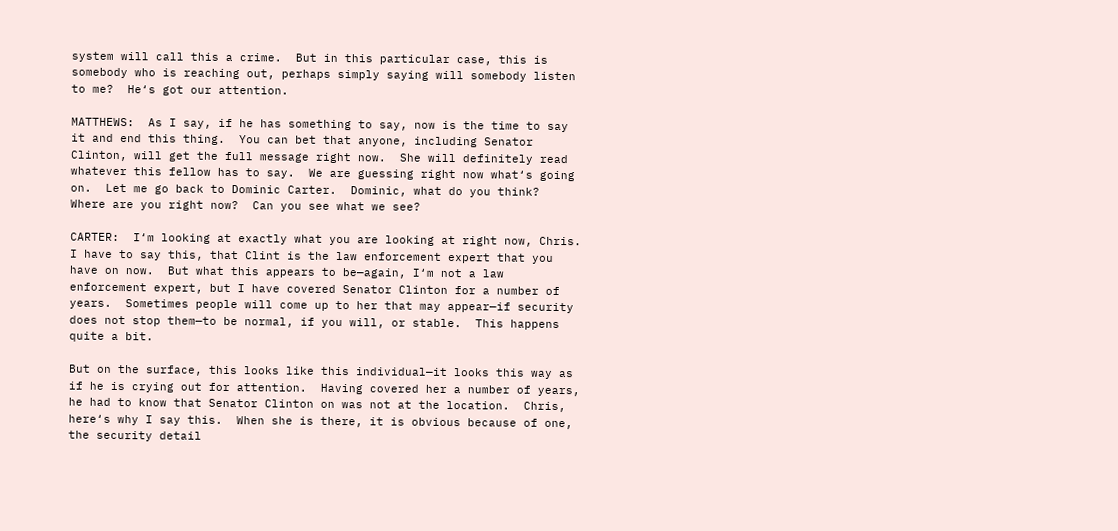system will call this a crime.  But in this particular case, this is somebody who is reaching out, perhaps simply saying will somebody listen to me?  He‘s got our attention.

MATTHEWS:  As I say, if he has something to say, now is the time to say it and end this thing.  You can bet that anyone, including Senator Clinton, will get the full message right now.  She will definitely read whatever this fellow has to say.  We are guessing right now what‘s going on.  Let me go back to Dominic Carter.  Dominic, what do you think?  Where are you right now?  Can you see what we see?

CARTER:  I‘m looking at exactly what you are looking at right now, Chris.  I have to say this, that Clint is the law enforcement expert that you have on now.  But what this appears to be—again, I‘m not a law enforcement expert, but I have covered Senator Clinton for a number of years.  Sometimes people will come up to her that may appear—if security does not stop them—to be normal, if you will, or stable.  This happens quite a bit.

But on the surface, this looks like this individual—it looks this way as if he is crying out for attention.  Having covered her a number of years, he had to know that Senator Clinton on was not at the location.  Chris, here‘s why I say this.  When she is there, it is obvious because of one, the security detail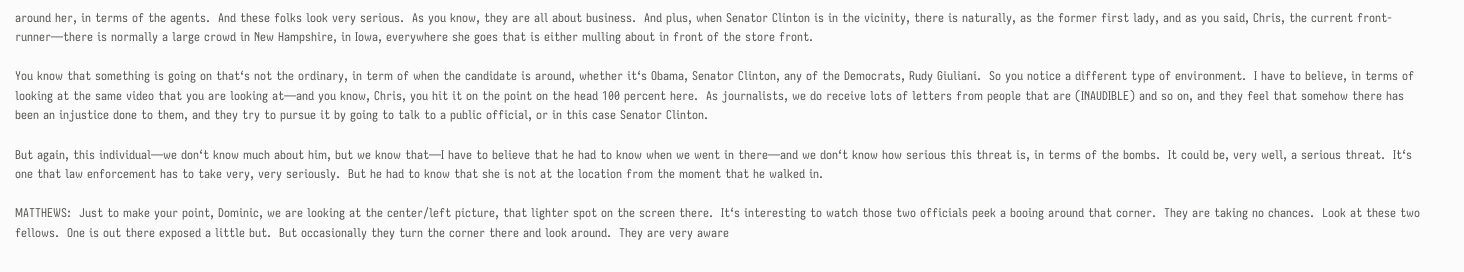around her, in terms of the agents.  And these folks look very serious.  As you know, they are all about business.  And plus, when Senator Clinton is in the vicinity, there is naturally, as the former first lady, and as you said, Chris, the current front-runner—there is normally a large crowd in New Hampshire, in Iowa, everywhere she goes that is either mulling about in front of the store front.

You know that something is going on that‘s not the ordinary, in term of when the candidate is around, whether it‘s Obama, Senator Clinton, any of the Democrats, Rudy Giuliani.  So you notice a different type of environment.  I have to believe, in terms of looking at the same video that you are looking at—and you know, Chris, you hit it on the point on the head 100 percent here.  As journalists, we do receive lots of letters from people that are (INAUDIBLE) and so on, and they feel that somehow there has been an injustice done to them, and they try to pursue it by going to talk to a public official, or in this case Senator Clinton.

But again, this individual—we don‘t know much about him, but we know that—I have to believe that he had to know when we went in there—and we don‘t know how serious this threat is, in terms of the bombs.  It could be, very well, a serious threat.  It‘s one that law enforcement has to take very, very seriously.  But he had to know that she is not at the location from the moment that he walked in.

MATTHEWS:  Just to make your point, Dominic, we are looking at the center/left picture, that lighter spot on the screen there.  It‘s interesting to watch those two officials peek a booing around that corner.  They are taking no chances.  Look at these two fellows.  One is out there exposed a little but.  But occasionally they turn the corner there and look around.  They are very aware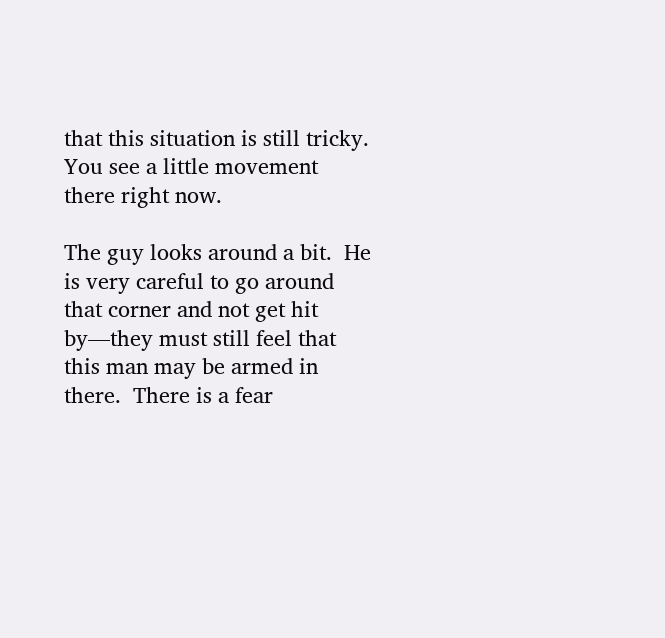that this situation is still tricky.  You see a little movement there right now.

The guy looks around a bit.  He is very careful to go around that corner and not get hit by—they must still feel that this man may be armed in there.  There is a fear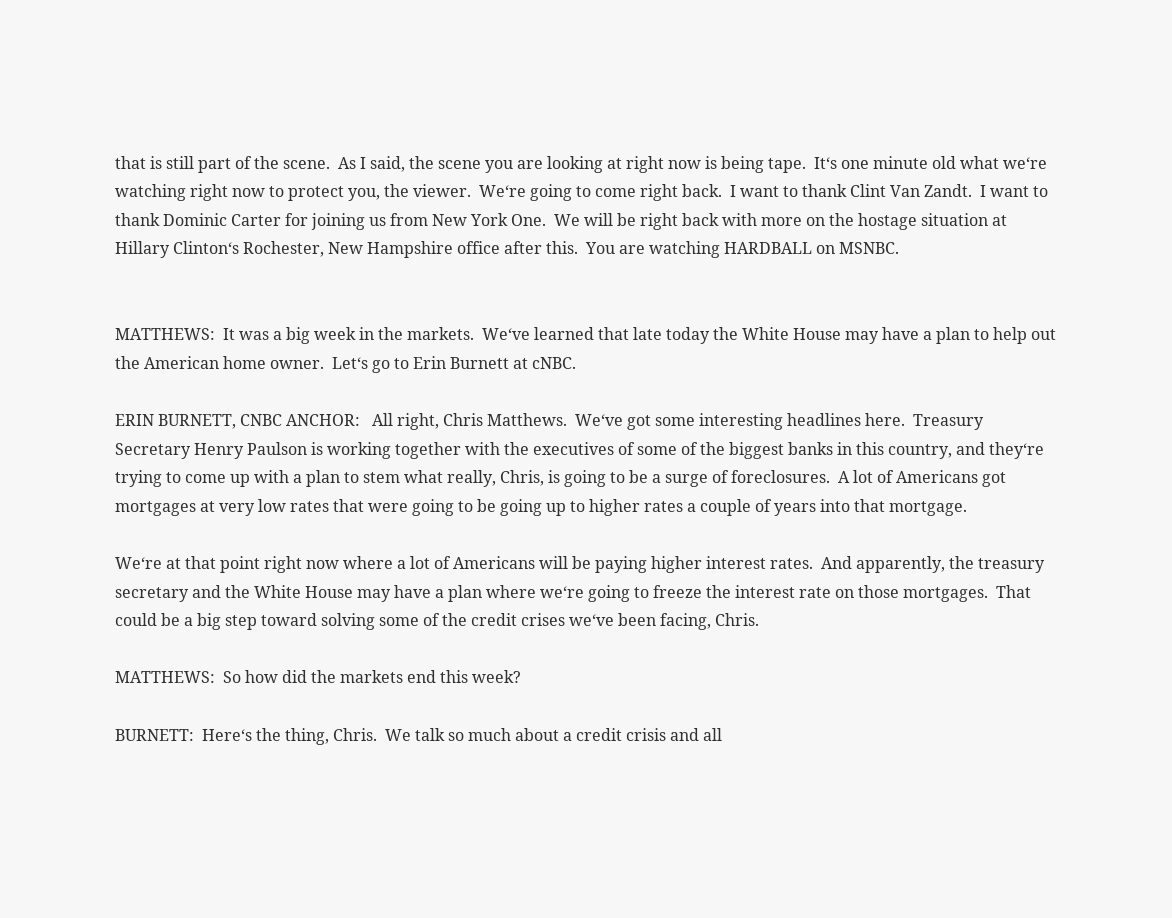that is still part of the scene.  As I said, the scene you are looking at right now is being tape.  It‘s one minute old what we‘re watching right now to protect you, the viewer.  We‘re going to come right back.  I want to thank Clint Van Zandt.  I want to thank Dominic Carter for joining us from New York One.  We will be right back with more on the hostage situation at Hillary Clinton‘s Rochester, New Hampshire office after this.  You are watching HARDBALL on MSNBC.


MATTHEWS:  It was a big week in the markets.  We‘ve learned that late today the White House may have a plan to help out the American home owner.  Let‘s go to Erin Burnett at cNBC.

ERIN BURNETT, CNBC ANCHOR:   All right, Chris Matthews.  We‘ve got some interesting headlines here.  Treasury Secretary Henry Paulson is working together with the executives of some of the biggest banks in this country, and they‘re trying to come up with a plan to stem what really, Chris, is going to be a surge of foreclosures.  A lot of Americans got mortgages at very low rates that were going to be going up to higher rates a couple of years into that mortgage.

We‘re at that point right now where a lot of Americans will be paying higher interest rates.  And apparently, the treasury secretary and the White House may have a plan where we‘re going to freeze the interest rate on those mortgages.  That could be a big step toward solving some of the credit crises we‘ve been facing, Chris.

MATTHEWS:  So how did the markets end this week?

BURNETT:  Here‘s the thing, Chris.  We talk so much about a credit crisis and all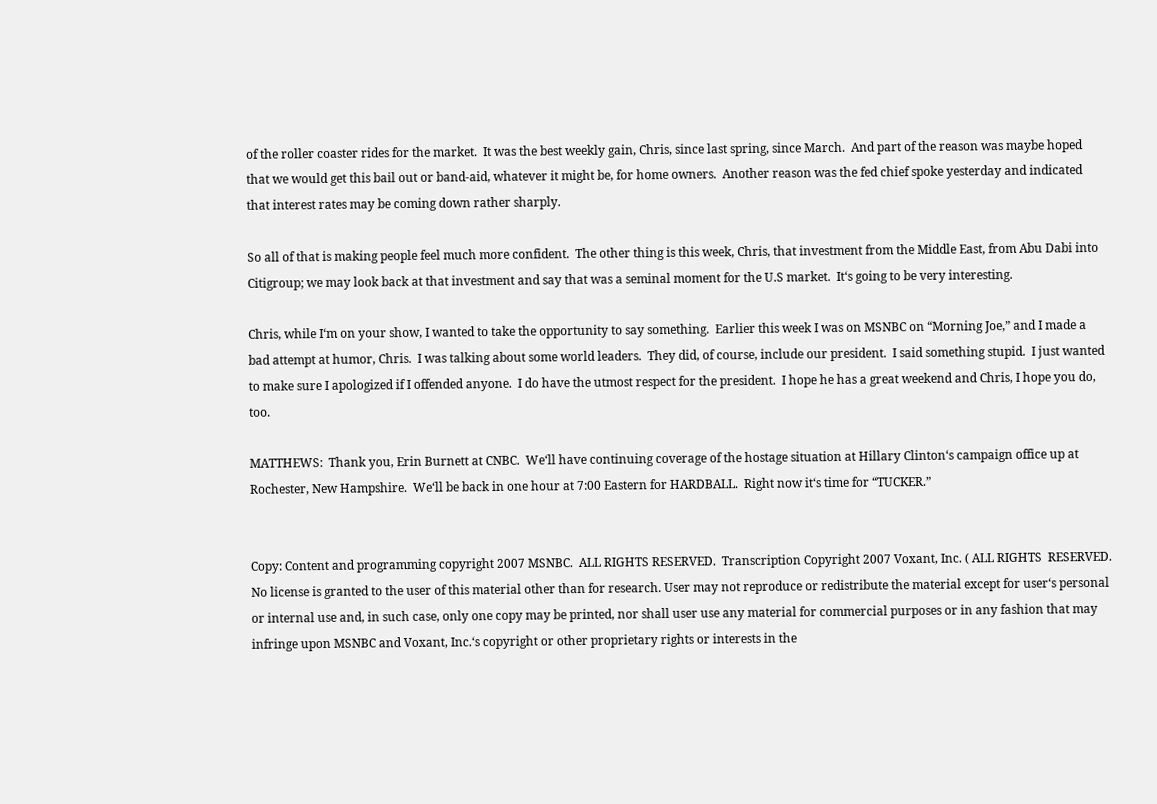of the roller coaster rides for the market.  It was the best weekly gain, Chris, since last spring, since March.  And part of the reason was maybe hoped that we would get this bail out or band-aid, whatever it might be, for home owners.  Another reason was the fed chief spoke yesterday and indicated that interest rates may be coming down rather sharply.

So all of that is making people feel much more confident.  The other thing is this week, Chris, that investment from the Middle East, from Abu Dabi into Citigroup; we may look back at that investment and say that was a seminal moment for the U.S market.  It‘s going to be very interesting.

Chris, while I‘m on your show, I wanted to take the opportunity to say something.  Earlier this week I was on MSNBC on “Morning Joe,” and I made a bad attempt at humor, Chris.  I was talking about some world leaders.  They did, of course, include our president.  I said something stupid.  I just wanted to make sure I apologized if I offended anyone.  I do have the utmost respect for the president.  I hope he has a great weekend and Chris, I hope you do, too.

MATTHEWS:  Thank you, Erin Burnett at CNBC.  We‘ll have continuing coverage of the hostage situation at Hillary Clinton‘s campaign office up at Rochester, New Hampshire.  We‘ll be back in one hour at 7:00 Eastern for HARDBALL.  Right now it‘s time for “TUCKER.”


Copy: Content and programming copyright 2007 MSNBC.  ALL RIGHTS RESERVED.  Transcription Copyright 2007 Voxant, Inc. ( ALL RIGHTS  RESERVED. No license is granted to the user of this material other than for research. User may not reproduce or redistribute the material except for user‘s personal or internal use and, in such case, only one copy may be printed, nor shall user use any material for commercial purposes or in any fashion that may infringe upon MSNBC and Voxant, Inc.‘s copyright or other proprietary rights or interests in the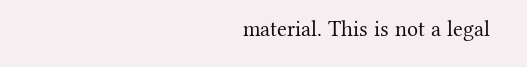material. This is not a legal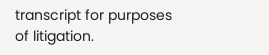transcript for purposes of litigation.